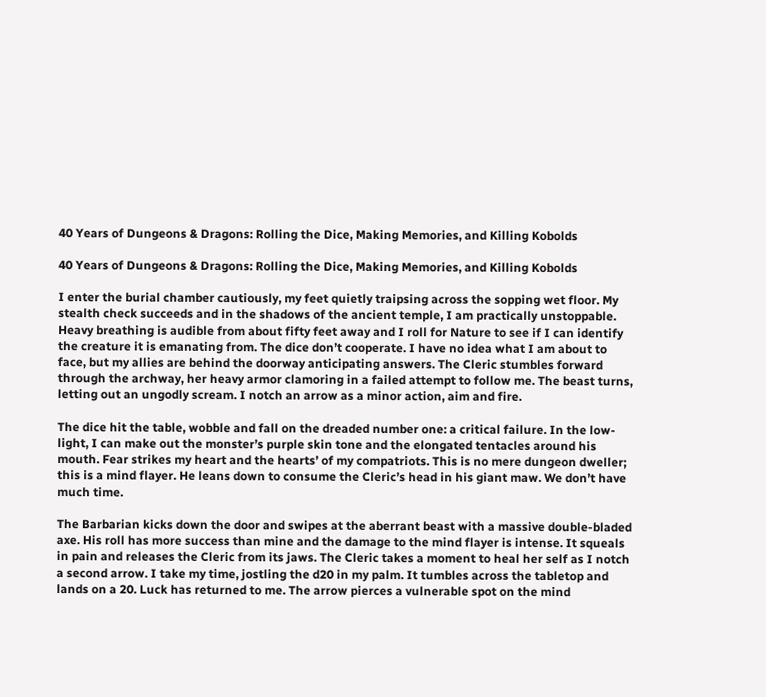40 Years of Dungeons & Dragons: Rolling the Dice, Making Memories, and Killing Kobolds

40 Years of Dungeons & Dragons: Rolling the Dice, Making Memories, and Killing Kobolds

I enter the burial chamber cautiously, my feet quietly traipsing across the sopping wet floor. My stealth check succeeds and in the shadows of the ancient temple, I am practically unstoppable. Heavy breathing is audible from about fifty feet away and I roll for Nature to see if I can identify the creature it is emanating from. The dice don’t cooperate. I have no idea what I am about to face, but my allies are behind the doorway anticipating answers. The Cleric stumbles forward through the archway, her heavy armor clamoring in a failed attempt to follow me. The beast turns, letting out an ungodly scream. I notch an arrow as a minor action, aim and fire.

The dice hit the table, wobble and fall on the dreaded number one: a critical failure. In the low-light, I can make out the monster’s purple skin tone and the elongated tentacles around his mouth. Fear strikes my heart and the hearts’ of my compatriots. This is no mere dungeon dweller; this is a mind flayer. He leans down to consume the Cleric’s head in his giant maw. We don’t have much time.

The Barbarian kicks down the door and swipes at the aberrant beast with a massive double-bladed axe. His roll has more success than mine and the damage to the mind flayer is intense. It squeals in pain and releases the Cleric from its jaws. The Cleric takes a moment to heal her self as I notch a second arrow. I take my time, jostling the d20 in my palm. It tumbles across the tabletop and lands on a 20. Luck has returned to me. The arrow pierces a vulnerable spot on the mind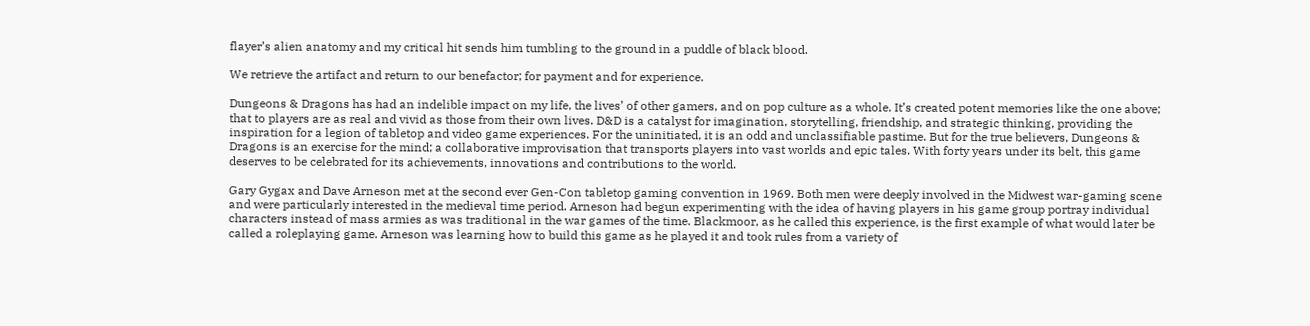flayer’s alien anatomy and my critical hit sends him tumbling to the ground in a puddle of black blood.

We retrieve the artifact and return to our benefactor; for payment and for experience.

Dungeons & Dragons has had an indelible impact on my life, the lives’ of other gamers, and on pop culture as a whole. It’s created potent memories like the one above; that to players are as real and vivid as those from their own lives. D&D is a catalyst for imagination, storytelling, friendship, and strategic thinking, providing the inspiration for a legion of tabletop and video game experiences. For the uninitiated, it is an odd and unclassifiable pastime. But for the true believers, Dungeons & Dragons is an exercise for the mind; a collaborative improvisation that transports players into vast worlds and epic tales. With forty years under its belt, this game deserves to be celebrated for its achievements, innovations and contributions to the world.

Gary Gygax and Dave Arneson met at the second ever Gen-Con tabletop gaming convention in 1969. Both men were deeply involved in the Midwest war-gaming scene and were particularly interested in the medieval time period. Arneson had begun experimenting with the idea of having players in his game group portray individual characters instead of mass armies as was traditional in the war games of the time. Blackmoor, as he called this experience, is the first example of what would later be called a roleplaying game. Arneson was learning how to build this game as he played it and took rules from a variety of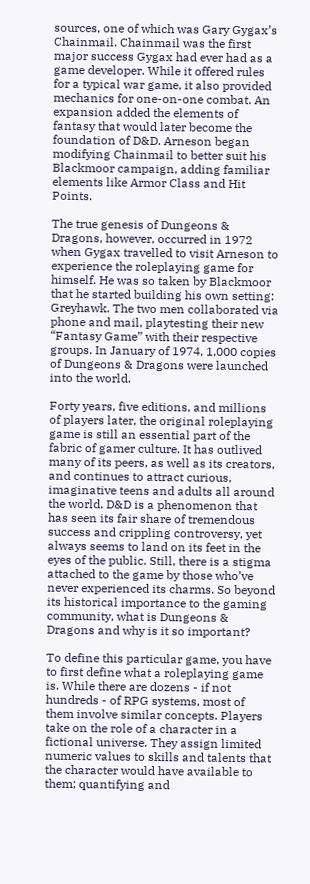sources, one of which was Gary Gygax’s Chainmail. Chainmail was the first major success Gygax had ever had as a game developer. While it offered rules for a typical war game, it also provided mechanics for one-on-one combat. An expansion added the elements of fantasy that would later become the foundation of D&D. Arneson began modifying Chainmail to better suit his Blackmoor campaign, adding familiar elements like Armor Class and Hit Points.

The true genesis of Dungeons & Dragons, however, occurred in 1972 when Gygax travelled to visit Arneson to experience the roleplaying game for himself. He was so taken by Blackmoor that he started building his own setting: Greyhawk. The two men collaborated via phone and mail, playtesting their new “Fantasy Game” with their respective groups. In January of 1974, 1,000 copies of Dungeons & Dragons were launched into the world.

Forty years, five editions, and millions of players later, the original roleplaying game is still an essential part of the fabric of gamer culture. It has outlived many of its peers, as well as its creators, and continues to attract curious, imaginative teens and adults all around the world. D&D is a phenomenon that has seen its fair share of tremendous success and crippling controversy, yet always seems to land on its feet in the eyes of the public. Still, there is a stigma attached to the game by those who’ve never experienced its charms. So beyond its historical importance to the gaming community, what is Dungeons & Dragons and why is it so important?

To define this particular game, you have to first define what a roleplaying game is. While there are dozens - if not hundreds - of RPG systems, most of them involve similar concepts. Players take on the role of a character in a fictional universe. They assign limited numeric values to skills and talents that the character would have available to them; quantifying and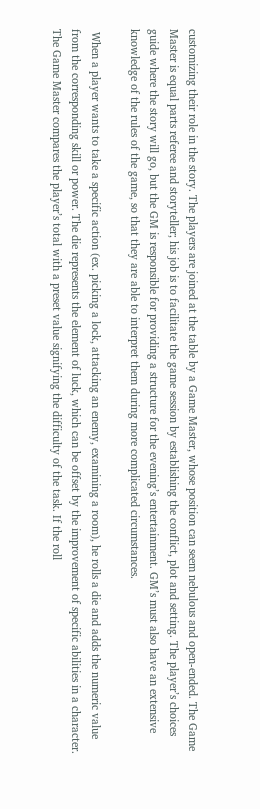customizing their role in the story. The players are joined at the table by a Game Master, whose position can seem nebulous and open-ended. The Game Master is equal parts referee and storyteller; his job is to facilitate the game session by establishing the conflict, plot and setting. The player’s choices guide where the story will go, but the GM is responsible for providing a structure for the evening’s entertainment. GM’s must also have an extensive knowledge of the rules of the game, so that they are able to interpret them during more complicated circumstances.

 When a player wants to take a specific action (ex. picking a lock, attacking an enemy, examining a room), he rolls a die and adds the numeric value from the corresponding skill or power. The die represents the element of luck, which can be offset by the improvement of specific abilities in a character. The Game Master compares the player’s total with a preset value signifying the difficulty of the task. If the roll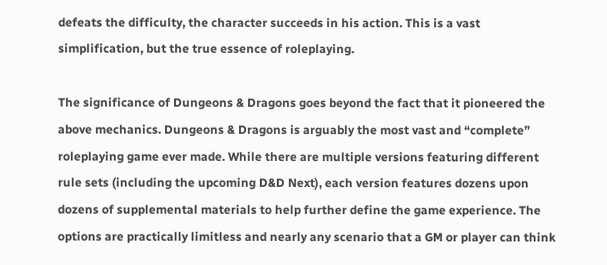defeats the difficulty, the character succeeds in his action. This is a vast simplification, but the true essence of roleplaying.

The significance of Dungeons & Dragons goes beyond the fact that it pioneered the above mechanics. Dungeons & Dragons is arguably the most vast and “complete” roleplaying game ever made. While there are multiple versions featuring different rule sets (including the upcoming D&D Next), each version features dozens upon dozens of supplemental materials to help further define the game experience. The options are practically limitless and nearly any scenario that a GM or player can think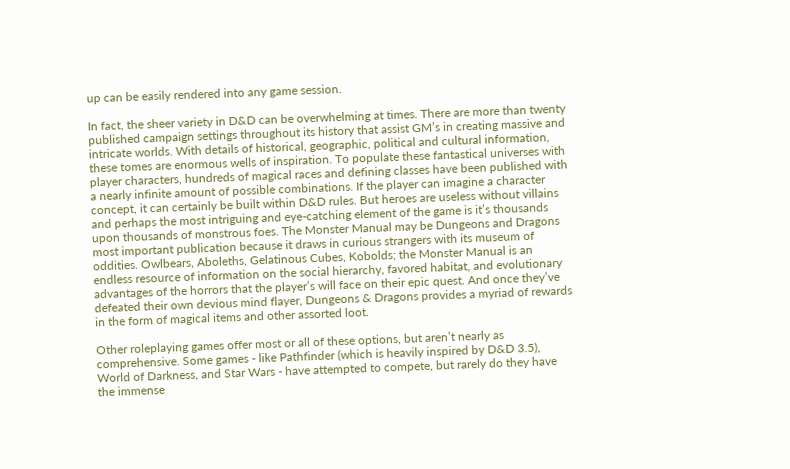up can be easily rendered into any game session.

In fact, the sheer variety in D&D can be overwhelming at times. There are more than twenty published campaign settings throughout its history that assist GM’s in creating massive and intricate worlds. With details of historical, geographic, political and cultural information, these tomes are enormous wells of inspiration. To populate these fantastical universes with player characters, hundreds of magical races and defining classes have been published with a nearly infinite amount of possible combinations. If the player can imagine a character concept, it can certainly be built within D&D rules. But heroes are useless without villains and perhaps the most intriguing and eye-catching element of the game is it’s thousands upon thousands of monstrous foes. The Monster Manual may be Dungeons and Dragons most important publication because it draws in curious strangers with its museum of oddities. Owlbears, Aboleths, Gelatinous Cubes, Kobolds; the Monster Manual is an endless resource of information on the social hierarchy, favored habitat, and evolutionary advantages of the horrors that the player’s will face on their epic quest. And once they’ve defeated their own devious mind flayer, Dungeons & Dragons provides a myriad of rewards in the form of magical items and other assorted loot.

Other roleplaying games offer most or all of these options, but aren’t nearly as comprehensive. Some games - like Pathfinder (which is heavily inspired by D&D 3.5), World of Darkness, and Star Wars - have attempted to compete, but rarely do they have the immense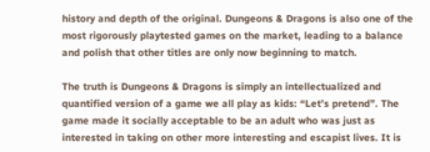history and depth of the original. Dungeons & Dragons is also one of the most rigorously playtested games on the market, leading to a balance and polish that other titles are only now beginning to match.

The truth is Dungeons & Dragons is simply an intellectualized and quantified version of a game we all play as kids: “Let’s pretend”. The game made it socially acceptable to be an adult who was just as interested in taking on other more interesting and escapist lives. It is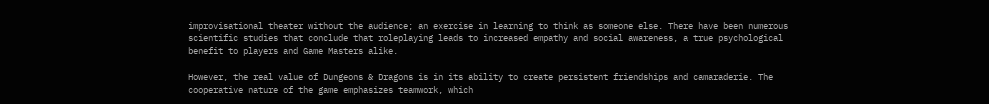improvisational theater without the audience; an exercise in learning to think as someone else. There have been numerous scientific studies that conclude that roleplaying leads to increased empathy and social awareness, a true psychological benefit to players and Game Masters alike.

However, the real value of Dungeons & Dragons is in its ability to create persistent friendships and camaraderie. The cooperative nature of the game emphasizes teamwork, which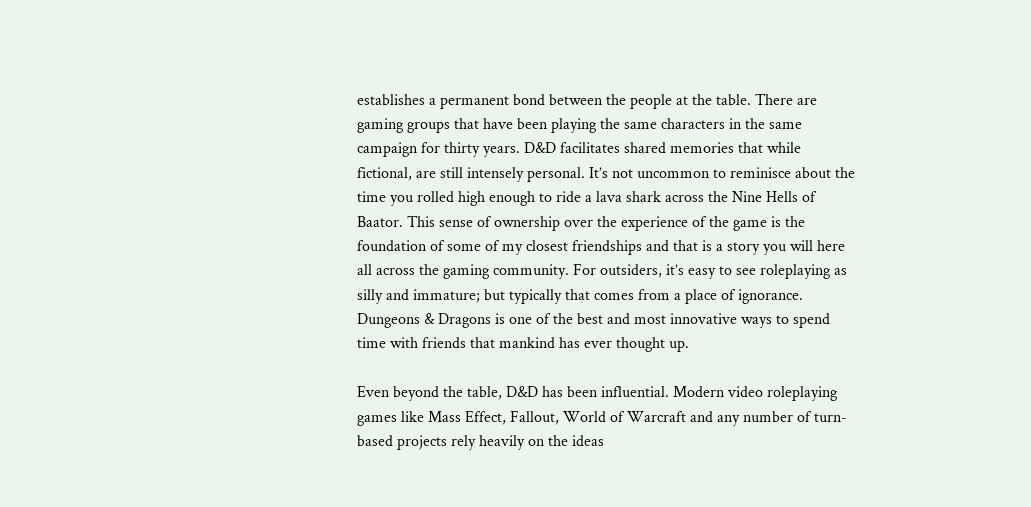establishes a permanent bond between the people at the table. There are gaming groups that have been playing the same characters in the same campaign for thirty years. D&D facilitates shared memories that while fictional, are still intensely personal. It’s not uncommon to reminisce about the time you rolled high enough to ride a lava shark across the Nine Hells of Baator. This sense of ownership over the experience of the game is the foundation of some of my closest friendships and that is a story you will here all across the gaming community. For outsiders, it’s easy to see roleplaying as silly and immature; but typically that comes from a place of ignorance. Dungeons & Dragons is one of the best and most innovative ways to spend time with friends that mankind has ever thought up.

Even beyond the table, D&D has been influential. Modern video roleplaying games like Mass Effect, Fallout, World of Warcraft and any number of turn-based projects rely heavily on the ideas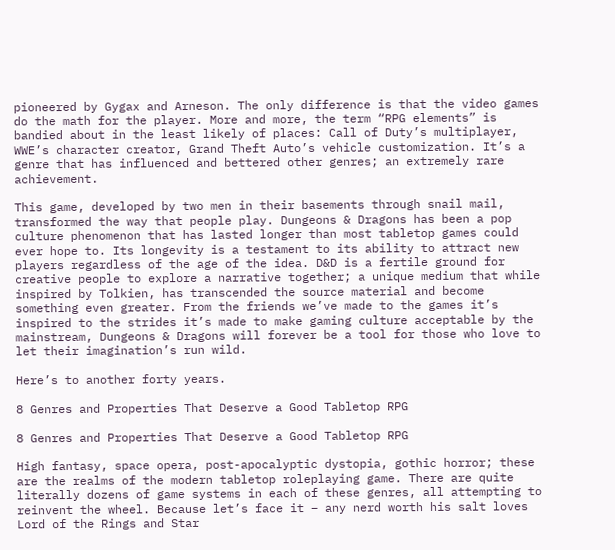pioneered by Gygax and Arneson. The only difference is that the video games do the math for the player. More and more, the term “RPG elements” is bandied about in the least likely of places: Call of Duty’s multiplayer, WWE’s character creator, Grand Theft Auto’s vehicle customization. It’s a genre that has influenced and bettered other genres; an extremely rare achievement.

This game, developed by two men in their basements through snail mail, transformed the way that people play. Dungeons & Dragons has been a pop culture phenomenon that has lasted longer than most tabletop games could ever hope to. Its longevity is a testament to its ability to attract new players regardless of the age of the idea. D&D is a fertile ground for creative people to explore a narrative together; a unique medium that while inspired by Tolkien, has transcended the source material and become something even greater. From the friends we’ve made to the games it’s inspired to the strides it’s made to make gaming culture acceptable by the mainstream, Dungeons & Dragons will forever be a tool for those who love to let their imagination’s run wild.

Here’s to another forty years.

8 Genres and Properties That Deserve a Good Tabletop RPG

8 Genres and Properties That Deserve a Good Tabletop RPG

High fantasy, space opera, post-apocalyptic dystopia, gothic horror; these are the realms of the modern tabletop roleplaying game. There are quite literally dozens of game systems in each of these genres, all attempting to reinvent the wheel. Because let’s face it – any nerd worth his salt loves Lord of the Rings and Star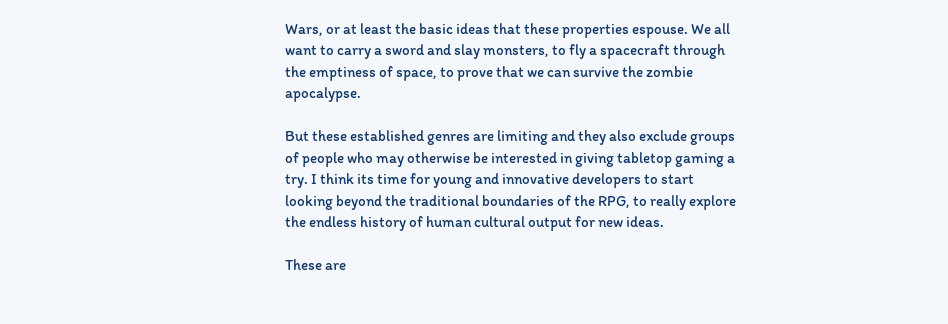Wars, or at least the basic ideas that these properties espouse. We all want to carry a sword and slay monsters, to fly a spacecraft through the emptiness of space, to prove that we can survive the zombie apocalypse.

But these established genres are limiting and they also exclude groups of people who may otherwise be interested in giving tabletop gaming a try. I think its time for young and innovative developers to start looking beyond the traditional boundaries of the RPG, to really explore the endless history of human cultural output for new ideas.

These are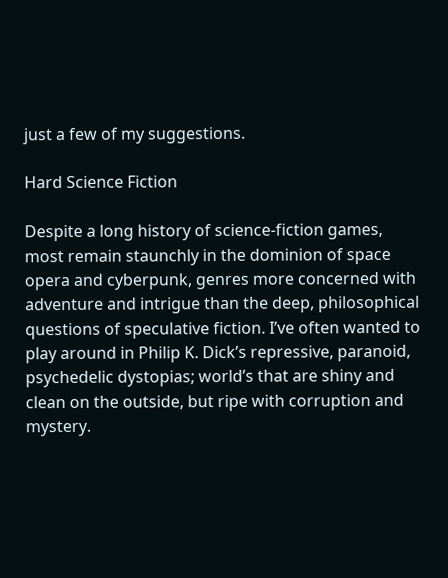just a few of my suggestions.

Hard Science Fiction

Despite a long history of science-fiction games, most remain staunchly in the dominion of space opera and cyberpunk, genres more concerned with adventure and intrigue than the deep, philosophical questions of speculative fiction. I’ve often wanted to play around in Philip K. Dick’s repressive, paranoid, psychedelic dystopias; world’s that are shiny and clean on the outside, but ripe with corruption and mystery.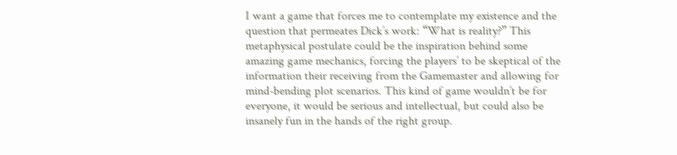I want a game that forces me to contemplate my existence and the question that permeates Dick’s work: “What is reality?” This metaphysical postulate could be the inspiration behind some amazing game mechanics, forcing the players’ to be skeptical of the information their receiving from the Gamemaster and allowing for mind-bending plot scenarios. This kind of game wouldn’t be for everyone, it would be serious and intellectual, but could also be insanely fun in the hands of the right group.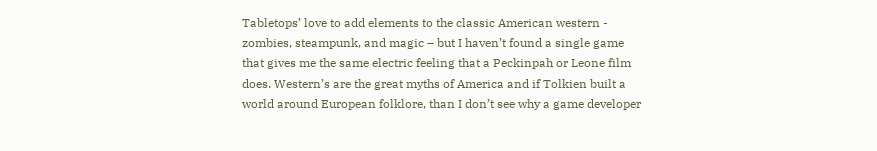Tabletops’ love to add elements to the classic American western - zombies, steampunk, and magic – but I haven’t found a single game that gives me the same electric feeling that a Peckinpah or Leone film does. Western’s are the great myths of America and if Tolkien built a world around European folklore, than I don’t see why a game developer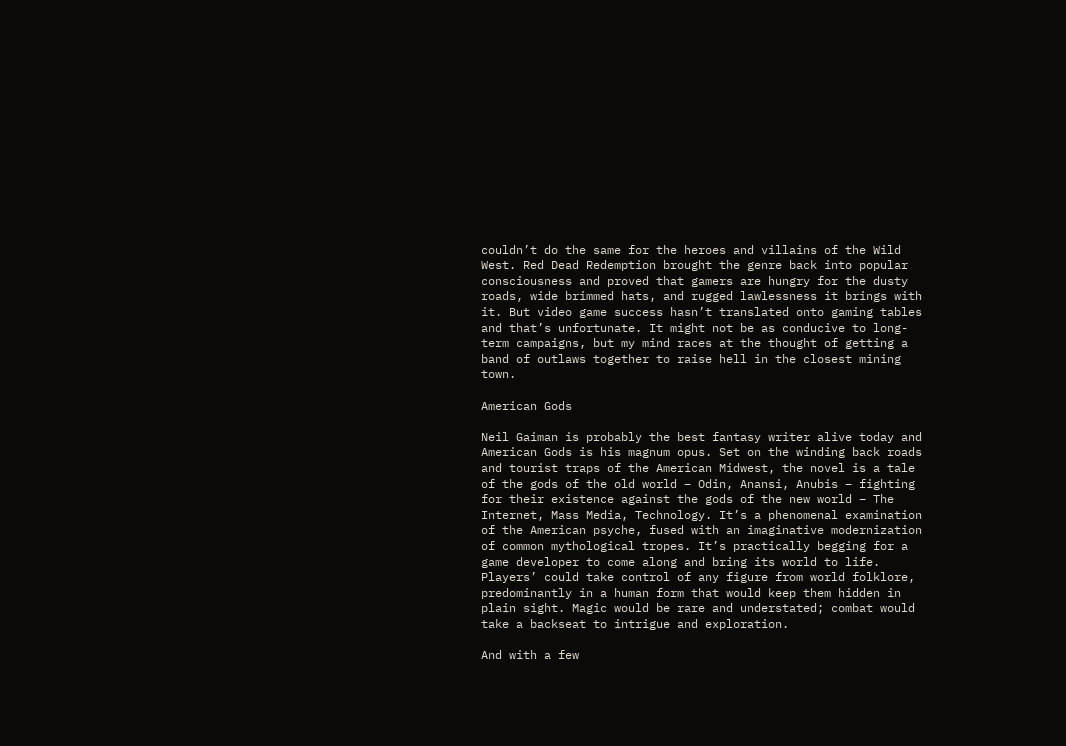couldn’t do the same for the heroes and villains of the Wild West. Red Dead Redemption brought the genre back into popular consciousness and proved that gamers are hungry for the dusty roads, wide brimmed hats, and rugged lawlessness it brings with it. But video game success hasn’t translated onto gaming tables and that’s unfortunate. It might not be as conducive to long-term campaigns, but my mind races at the thought of getting a band of outlaws together to raise hell in the closest mining town.

American Gods

Neil Gaiman is probably the best fantasy writer alive today and American Gods is his magnum opus. Set on the winding back roads and tourist traps of the American Midwest, the novel is a tale of the gods of the old world – Odin, Anansi, Anubis – fighting for their existence against the gods of the new world – The Internet, Mass Media, Technology. It’s a phenomenal examination of the American psyche, fused with an imaginative modernization of common mythological tropes. It’s practically begging for a game developer to come along and bring its world to life. Players’ could take control of any figure from world folklore, predominantly in a human form that would keep them hidden in plain sight. Magic would be rare and understated; combat would take a backseat to intrigue and exploration.

And with a few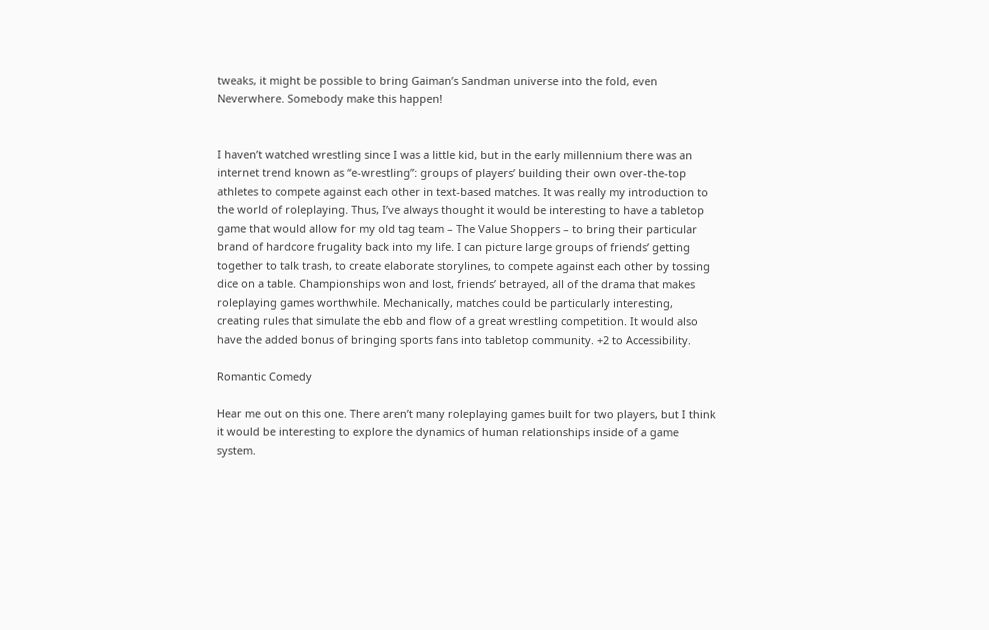tweaks, it might be possible to bring Gaiman’s Sandman universe into the fold, even Neverwhere. Somebody make this happen!


I haven’t watched wrestling since I was a little kid, but in the early millennium there was an internet trend known as “e-wrestling”: groups of players’ building their own over-the-top athletes to compete against each other in text-based matches. It was really my introduction to the world of roleplaying. Thus, I’ve always thought it would be interesting to have a tabletop game that would allow for my old tag team – The Value Shoppers – to bring their particular brand of hardcore frugality back into my life. I can picture large groups of friends’ getting together to talk trash, to create elaborate storylines, to compete against each other by tossing dice on a table. Championships won and lost, friends’ betrayed, all of the drama that makes roleplaying games worthwhile. Mechanically, matches could be particularly interesting, creating rules that simulate the ebb and flow of a great wrestling competition. It would also have the added bonus of bringing sports fans into tabletop community. +2 to Accessibility.

Romantic Comedy

Hear me out on this one. There aren’t many roleplaying games built for two players, but I think it would be interesting to explore the dynamics of human relationships inside of a game system.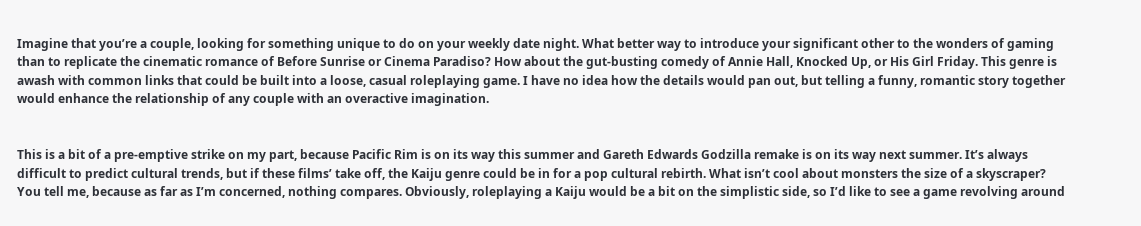Imagine that you’re a couple, looking for something unique to do on your weekly date night. What better way to introduce your significant other to the wonders of gaming than to replicate the cinematic romance of Before Sunrise or Cinema Paradiso? How about the gut-busting comedy of Annie Hall, Knocked Up, or His Girl Friday. This genre is awash with common links that could be built into a loose, casual roleplaying game. I have no idea how the details would pan out, but telling a funny, romantic story together would enhance the relationship of any couple with an overactive imagination.


This is a bit of a pre-emptive strike on my part, because Pacific Rim is on its way this summer and Gareth Edwards Godzilla remake is on its way next summer. It’s always difficult to predict cultural trends, but if these films’ take off, the Kaiju genre could be in for a pop cultural rebirth. What isn’t cool about monsters the size of a skyscraper? You tell me, because as far as I’m concerned, nothing compares. Obviously, roleplaying a Kaiju would be a bit on the simplistic side, so I’d like to see a game revolving around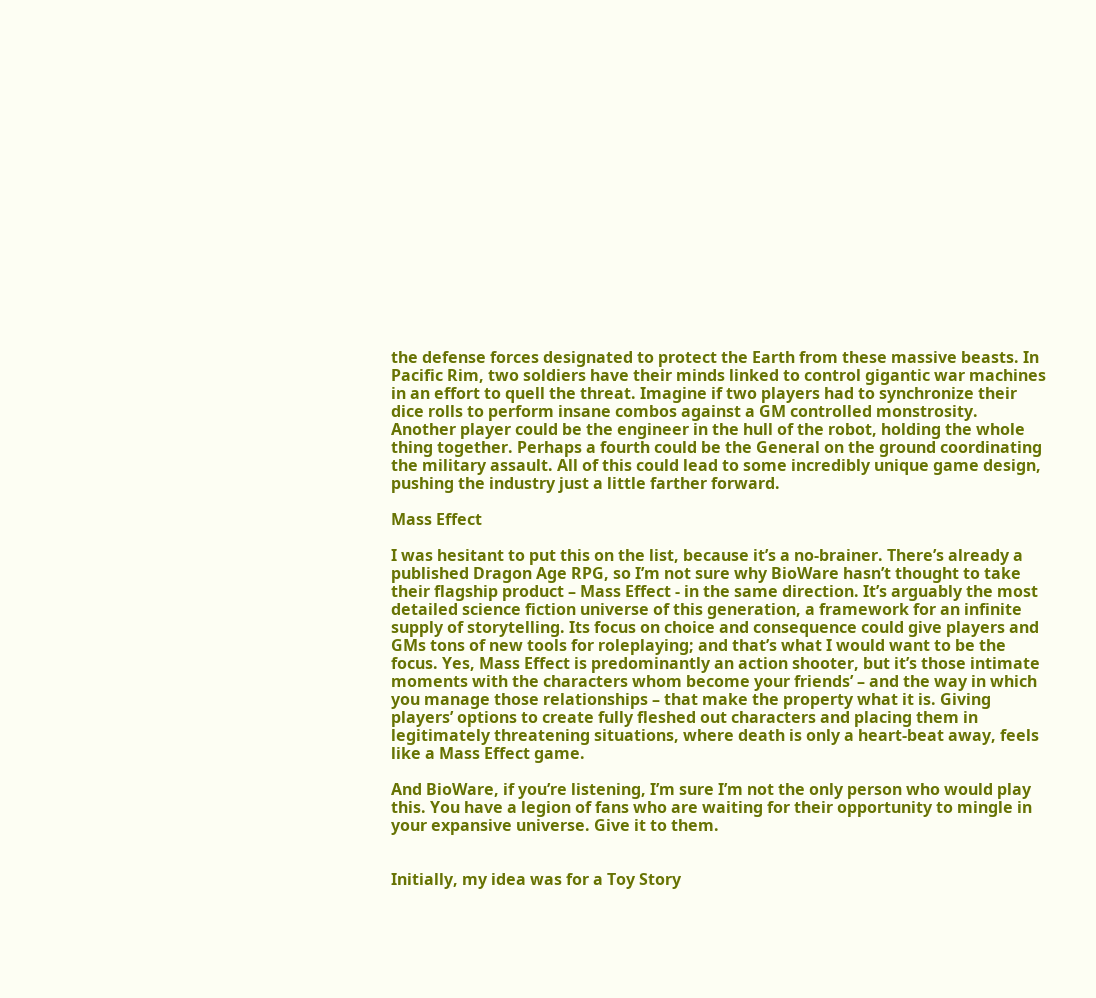the defense forces designated to protect the Earth from these massive beasts. In Pacific Rim, two soldiers have their minds linked to control gigantic war machines in an effort to quell the threat. Imagine if two players had to synchronize their dice rolls to perform insane combos against a GM controlled monstrosity. Another player could be the engineer in the hull of the robot, holding the whole thing together. Perhaps a fourth could be the General on the ground coordinating the military assault. All of this could lead to some incredibly unique game design, pushing the industry just a little farther forward.

Mass Effect

I was hesitant to put this on the list, because it’s a no-brainer. There’s already a published Dragon Age RPG, so I’m not sure why BioWare hasn’t thought to take their flagship product – Mass Effect - in the same direction. It’s arguably the most detailed science fiction universe of this generation, a framework for an infinite supply of storytelling. Its focus on choice and consequence could give players and GMs tons of new tools for roleplaying; and that’s what I would want to be the focus. Yes, Mass Effect is predominantly an action shooter, but it’s those intimate moments with the characters whom become your friends’ – and the way in which you manage those relationships – that make the property what it is. Giving players’ options to create fully fleshed out characters and placing them in legitimately threatening situations, where death is only a heart-beat away, feels like a Mass Effect game.

And BioWare, if you’re listening, I’m sure I’m not the only person who would play this. You have a legion of fans who are waiting for their opportunity to mingle in your expansive universe. Give it to them.


Initially, my idea was for a Toy Story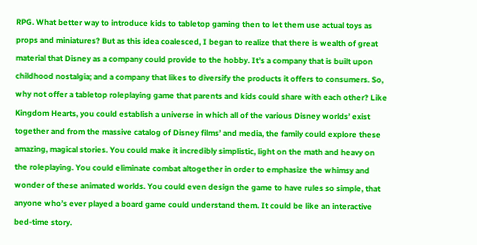RPG. What better way to introduce kids to tabletop gaming then to let them use actual toys as props and miniatures? But as this idea coalesced, I began to realize that there is wealth of great material that Disney as a company could provide to the hobby. It’s a company that is built upon childhood nostalgia; and a company that likes to diversify the products it offers to consumers. So, why not offer a tabletop roleplaying game that parents and kids could share with each other? Like Kingdom Hearts, you could establish a universe in which all of the various Disney worlds’ exist together and from the massive catalog of Disney films’ and media, the family could explore these amazing, magical stories. You could make it incredibly simplistic, light on the math and heavy on the roleplaying. You could eliminate combat altogether in order to emphasize the whimsy and wonder of these animated worlds. You could even design the game to have rules so simple, that anyone who’s ever played a board game could understand them. It could be like an interactive bed-time story.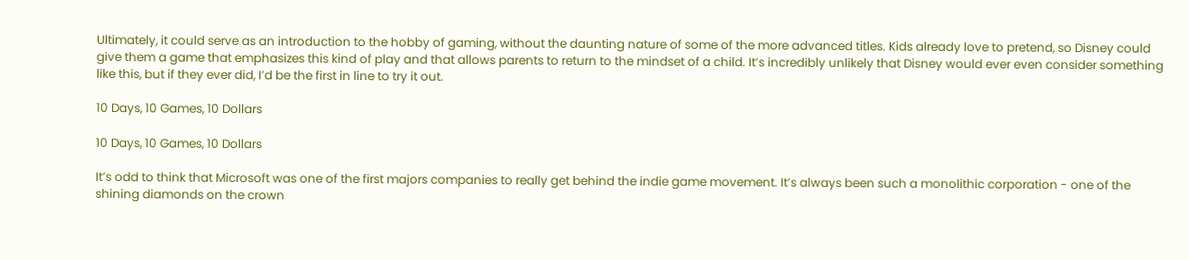Ultimately, it could serve as an introduction to the hobby of gaming, without the daunting nature of some of the more advanced titles. Kids already love to pretend, so Disney could give them a game that emphasizes this kind of play and that allows parents to return to the mindset of a child. It’s incredibly unlikely that Disney would ever even consider something like this, but if they ever did, I’d be the first in line to try it out.

10 Days, 10 Games, 10 Dollars

10 Days, 10 Games, 10 Dollars

It’s odd to think that Microsoft was one of the first majors companies to really get behind the indie game movement. It’s always been such a monolithic corporation - one of the shining diamonds on the crown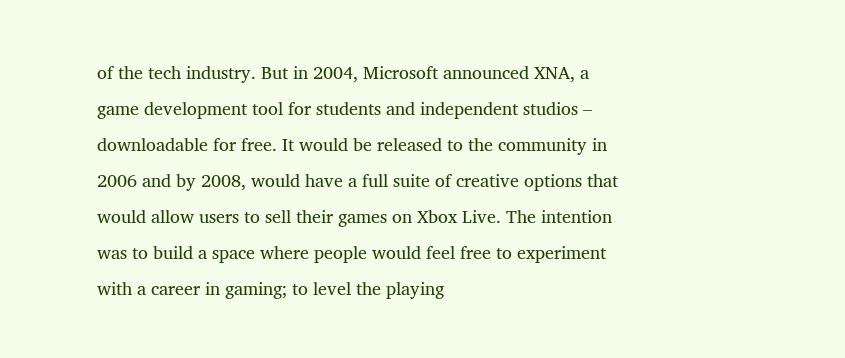of the tech industry. But in 2004, Microsoft announced XNA, a game development tool for students and independent studios – downloadable for free. It would be released to the community in 2006 and by 2008, would have a full suite of creative options that would allow users to sell their games on Xbox Live. The intention was to build a space where people would feel free to experiment with a career in gaming; to level the playing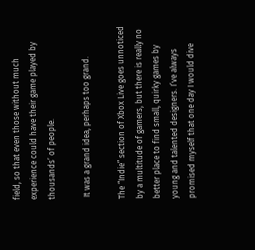field, so that even those without much experience could have their game played by thousands’ of people.

 It was a grand idea, perhaps too grand.

The “Indie” section of Xbox Live goes unnoticed by a multitude of gamers, but there is really no better place to find small, quirky games by young and talented designers. I’ve always promised myself that one day I would dive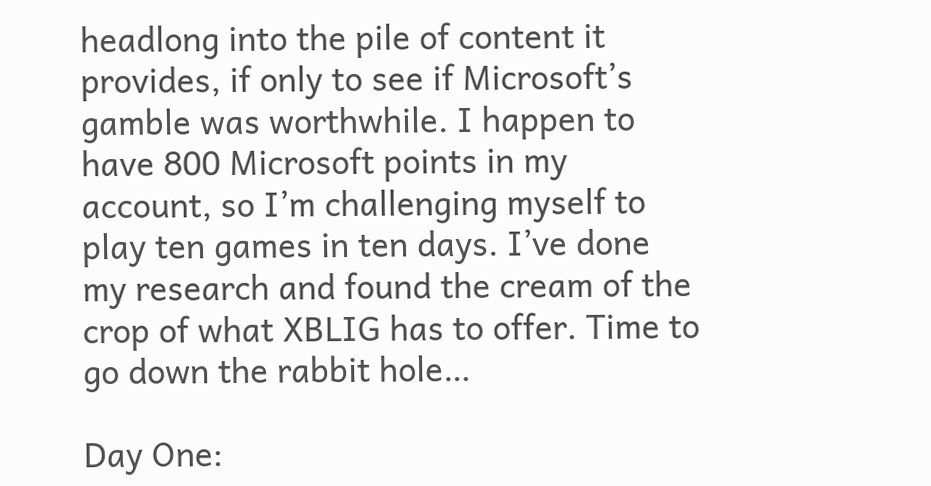headlong into the pile of content it provides, if only to see if Microsoft’s gamble was worthwhile. I happen to have 800 Microsoft points in my account, so I’m challenging myself to play ten games in ten days. I’ve done my research and found the cream of the crop of what XBLIG has to offer. Time to go down the rabbit hole…

Day One: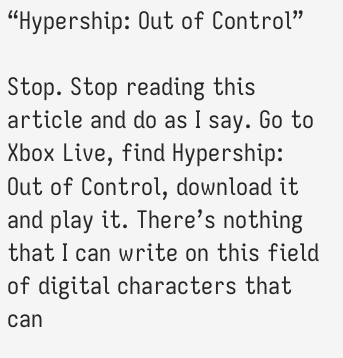“Hypership: Out of Control”

Stop. Stop reading this article and do as I say. Go to Xbox Live, find Hypership: Out of Control, download it and play it. There’s nothing that I can write on this field of digital characters that can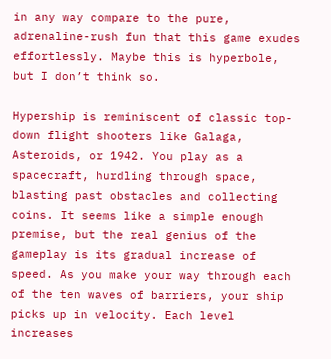in any way compare to the pure, adrenaline-rush fun that this game exudes effortlessly. Maybe this is hyperbole, but I don’t think so.

Hypership is reminiscent of classic top-down flight shooters like Galaga, Asteroids, or 1942. You play as a spacecraft, hurdling through space, blasting past obstacles and collecting coins. It seems like a simple enough premise, but the real genius of the gameplay is its gradual increase of speed. As you make your way through each of the ten waves of barriers, your ship picks up in velocity. Each level increases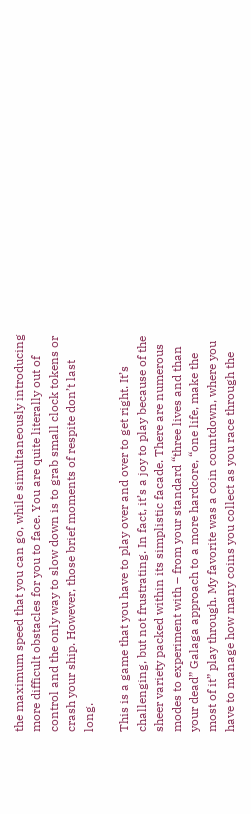the maximum speed that you can go, while simultaneously introducing more difficult obstacles for you to face. You are quite literally out of control and the only way to slow down is to grab small clock tokens or crash your ship. However, those brief moments of respite don’t last long.

This is a game that you have to play over and over to get right. It’s challenging, but not frustrating. In fact, it’s a joy to play because of the sheer variety packed within its simplistic facade. There are numerous modes to experiment with – from your standard “three lives and than your dead” Galaga approach to a more hardcore, “one life, make the most of it” play through. My favorite was a coin countdown, where you have to manage how many coins you collect as you race through the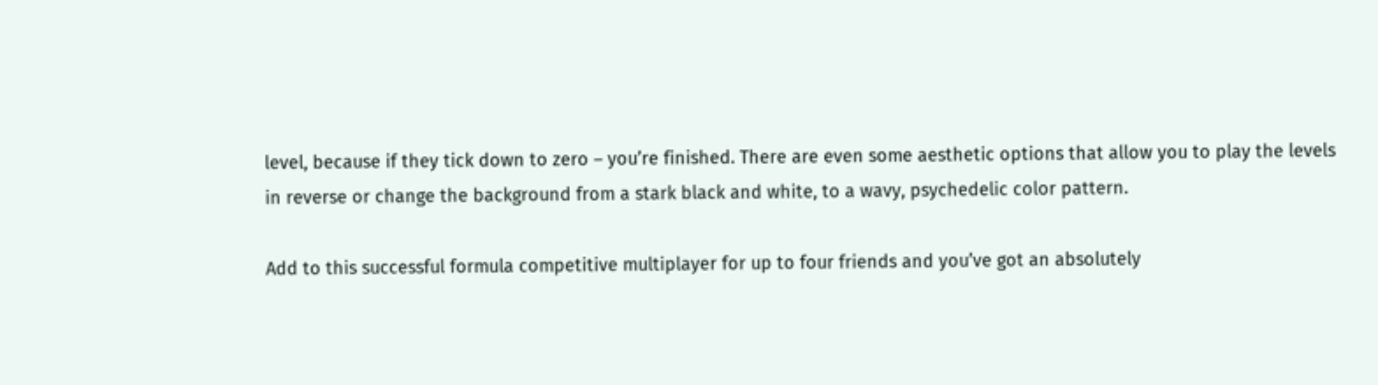level, because if they tick down to zero – you’re finished. There are even some aesthetic options that allow you to play the levels in reverse or change the background from a stark black and white, to a wavy, psychedelic color pattern.

Add to this successful formula competitive multiplayer for up to four friends and you’ve got an absolutely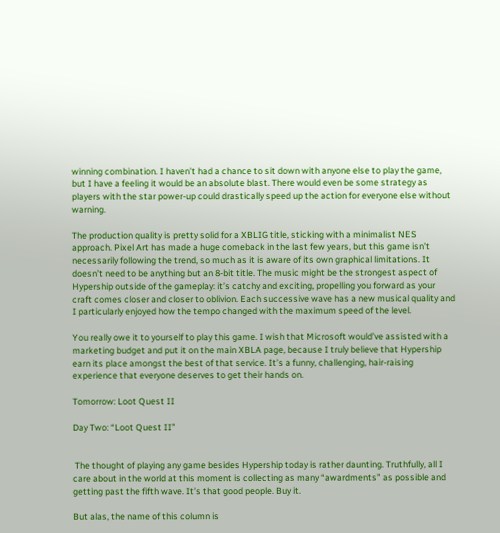winning combination. I haven’t had a chance to sit down with anyone else to play the game, but I have a feeling it would be an absolute blast. There would even be some strategy as players with the star power-up could drastically speed up the action for everyone else without warning.

The production quality is pretty solid for a XBLIG title, sticking with a minimalist NES approach. Pixel Art has made a huge comeback in the last few years, but this game isn’t necessarily following the trend, so much as it is aware of its own graphical limitations. It doesn’t need to be anything but an 8-bit title. The music might be the strongest aspect of Hypership outside of the gameplay: it’s catchy and exciting, propelling you forward as your craft comes closer and closer to oblivion. Each successive wave has a new musical quality and I particularly enjoyed how the tempo changed with the maximum speed of the level.

You really owe it to yourself to play this game. I wish that Microsoft would’ve assisted with a marketing budget and put it on the main XBLA page, because I truly believe that Hypership earn its place amongst the best of that service. It’s a funny, challenging, hair-raising experience that everyone deserves to get their hands on.

Tomorrow: Loot Quest II

Day Two: “Loot Quest II”


 The thought of playing any game besides Hypership today is rather daunting. Truthfully, all I care about in the world at this moment is collecting as many “awardments” as possible and getting past the fifth wave. It’s that good people. Buy it.

But alas, the name of this column is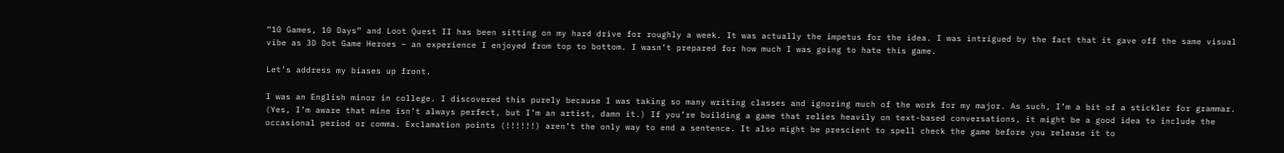“10 Games, 10 Days” and Loot Quest II has been sitting on my hard drive for roughly a week. It was actually the impetus for the idea. I was intrigued by the fact that it gave off the same visual vibe as 3D Dot Game Heroes – an experience I enjoyed from top to bottom. I wasn’t prepared for how much I was going to hate this game.

Let’s address my biases up front.

I was an English minor in college. I discovered this purely because I was taking so many writing classes and ignoring much of the work for my major. As such, I’m a bit of a stickler for grammar. (Yes, I’m aware that mine isn’t always perfect, but I’m an artist, damn it.) If you’re building a game that relies heavily on text-based conversations, it might be a good idea to include the occasional period or comma. Exclamation points (!!!!!!) aren’t the only way to end a sentence. It also might be prescient to spell check the game before you release it to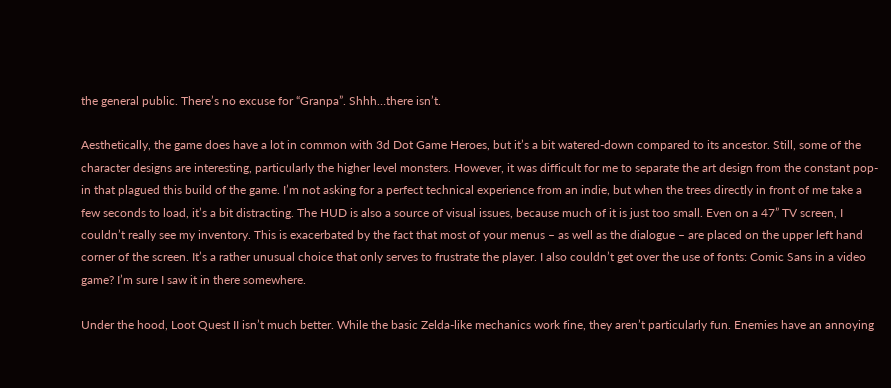the general public. There’s no excuse for “Granpa”. Shhh…there isn’t.

Aesthetically, the game does have a lot in common with 3d Dot Game Heroes, but it’s a bit watered-down compared to its ancestor. Still, some of the character designs are interesting, particularly the higher level monsters. However, it was difficult for me to separate the art design from the constant pop-in that plagued this build of the game. I’m not asking for a perfect technical experience from an indie, but when the trees directly in front of me take a few seconds to load, it’s a bit distracting. The HUD is also a source of visual issues, because much of it is just too small. Even on a 47” TV screen, I couldn’t really see my inventory. This is exacerbated by the fact that most of your menus – as well as the dialogue – are placed on the upper left hand corner of the screen. It’s a rather unusual choice that only serves to frustrate the player. I also couldn’t get over the use of fonts: Comic Sans in a video game? I’m sure I saw it in there somewhere.

Under the hood, Loot Quest II isn’t much better. While the basic Zelda-like mechanics work fine, they aren’t particularly fun. Enemies have an annoying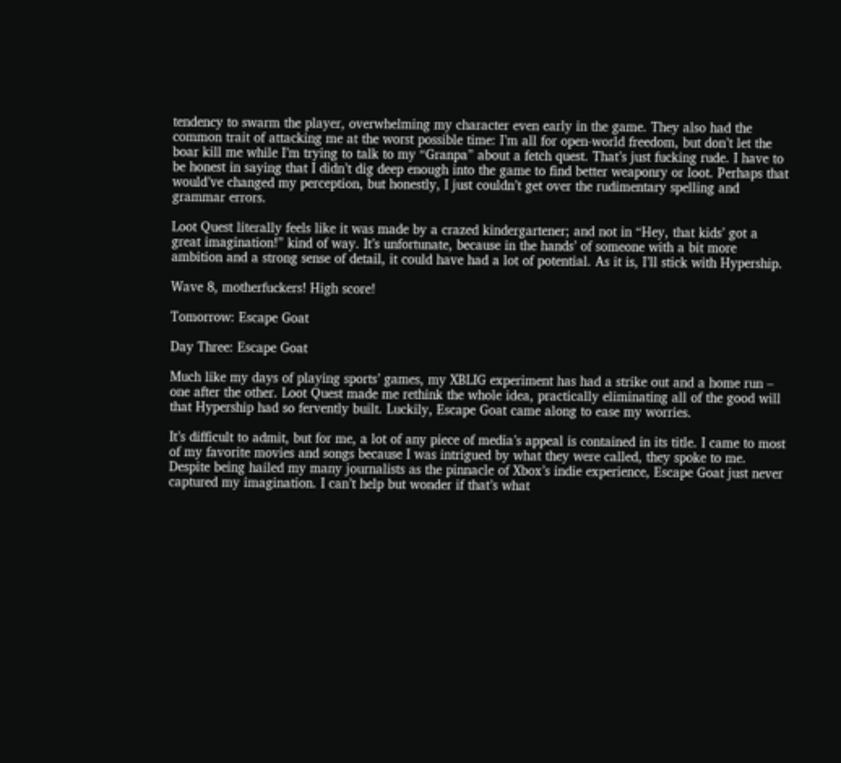tendency to swarm the player, overwhelming my character even early in the game. They also had the common trait of attacking me at the worst possible time: I’m all for open-world freedom, but don’t let the boar kill me while I’m trying to talk to my “Granpa” about a fetch quest. That’s just fucking rude. I have to be honest in saying that I didn’t dig deep enough into the game to find better weaponry or loot. Perhaps that would’ve changed my perception, but honestly, I just couldn’t get over the rudimentary spelling and grammar errors.

Loot Quest literally feels like it was made by a crazed kindergartener; and not in “Hey, that kids’ got a great imagination!” kind of way. It’s unfortunate, because in the hands’ of someone with a bit more ambition and a strong sense of detail, it could have had a lot of potential. As it is, I’ll stick with Hypership.

Wave 8, motherfuckers! High score!

Tomorrow: Escape Goat

Day Three: Escape Goat

Much like my days of playing sports’ games, my XBLIG experiment has had a strike out and a home run – one after the other. Loot Quest made me rethink the whole idea, practically eliminating all of the good will that Hypership had so fervently built. Luckily, Escape Goat came along to ease my worries.

It’s difficult to admit, but for me, a lot of any piece of media’s appeal is contained in its title. I came to most of my favorite movies and songs because I was intrigued by what they were called, they spoke to me. Despite being hailed my many journalists as the pinnacle of Xbox’s indie experience, Escape Goat just never captured my imagination. I can’t help but wonder if that’s what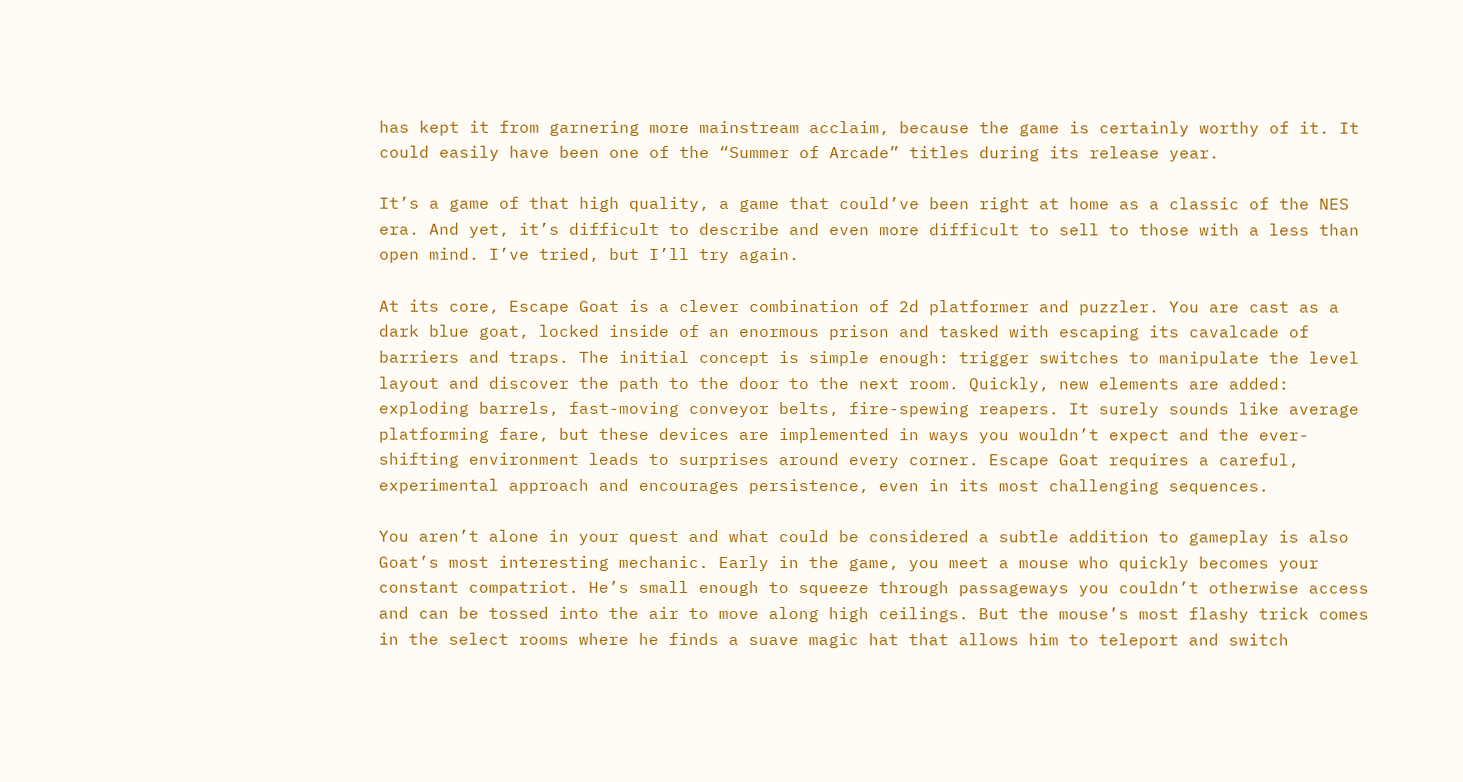has kept it from garnering more mainstream acclaim, because the game is certainly worthy of it. It could easily have been one of the “Summer of Arcade” titles during its release year.

It’s a game of that high quality, a game that could’ve been right at home as a classic of the NES era. And yet, it’s difficult to describe and even more difficult to sell to those with a less than open mind. I’ve tried, but I’ll try again.

At its core, Escape Goat is a clever combination of 2d platformer and puzzler. You are cast as a dark blue goat, locked inside of an enormous prison and tasked with escaping its cavalcade of barriers and traps. The initial concept is simple enough: trigger switches to manipulate the level layout and discover the path to the door to the next room. Quickly, new elements are added: exploding barrels, fast-moving conveyor belts, fire-spewing reapers. It surely sounds like average platforming fare, but these devices are implemented in ways you wouldn’t expect and the ever-shifting environment leads to surprises around every corner. Escape Goat requires a careful, experimental approach and encourages persistence, even in its most challenging sequences.

You aren’t alone in your quest and what could be considered a subtle addition to gameplay is also Goat’s most interesting mechanic. Early in the game, you meet a mouse who quickly becomes your constant compatriot. He’s small enough to squeeze through passageways you couldn’t otherwise access and can be tossed into the air to move along high ceilings. But the mouse’s most flashy trick comes in the select rooms where he finds a suave magic hat that allows him to teleport and switch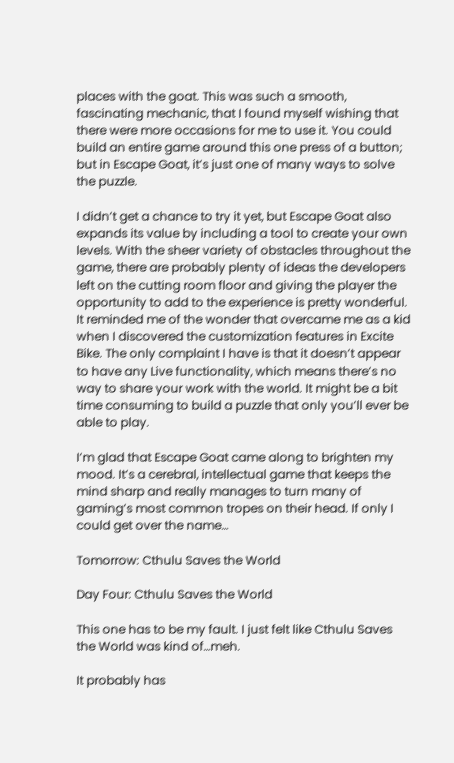places with the goat. This was such a smooth, fascinating mechanic, that I found myself wishing that there were more occasions for me to use it. You could build an entire game around this one press of a button; but in Escape Goat, it’s just one of many ways to solve the puzzle.

I didn’t get a chance to try it yet, but Escape Goat also expands its value by including a tool to create your own levels. With the sheer variety of obstacles throughout the game, there are probably plenty of ideas the developers left on the cutting room floor and giving the player the opportunity to add to the experience is pretty wonderful. It reminded me of the wonder that overcame me as a kid when I discovered the customization features in Excite Bike. The only complaint I have is that it doesn’t appear to have any Live functionality, which means there’s no way to share your work with the world. It might be a bit time consuming to build a puzzle that only you’ll ever be able to play.

I’m glad that Escape Goat came along to brighten my mood. It’s a cerebral, intellectual game that keeps the mind sharp and really manages to turn many of gaming’s most common tropes on their head. If only I could get over the name…

Tomorrow: Cthulu Saves the World

Day Four: Cthulu Saves the World

This one has to be my fault. I just felt like Cthulu Saves the World was kind of…meh.

It probably has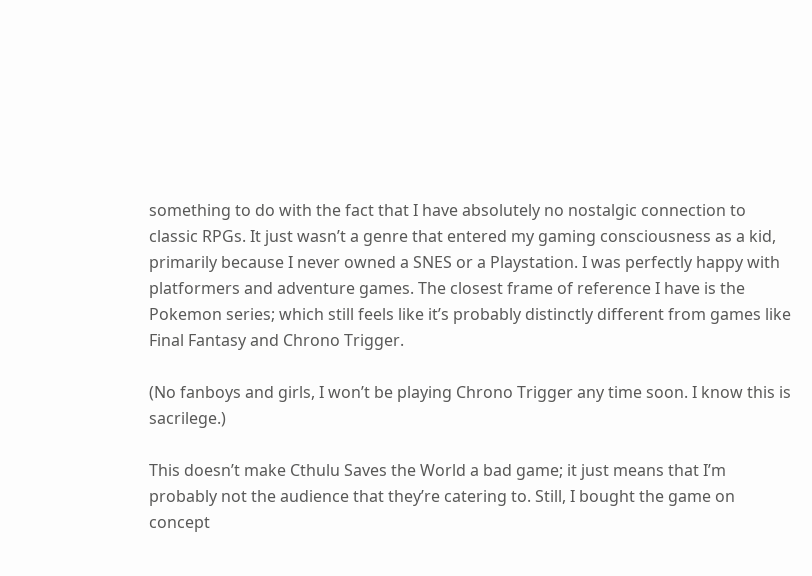something to do with the fact that I have absolutely no nostalgic connection to classic RPGs. It just wasn’t a genre that entered my gaming consciousness as a kid, primarily because I never owned a SNES or a Playstation. I was perfectly happy with platformers and adventure games. The closest frame of reference I have is the Pokemon series; which still feels like it’s probably distinctly different from games like Final Fantasy and Chrono Trigger.

(No fanboys and girls, I won’t be playing Chrono Trigger any time soon. I know this is sacrilege.)

This doesn’t make Cthulu Saves the World a bad game; it just means that I’m probably not the audience that they’re catering to. Still, I bought the game on concept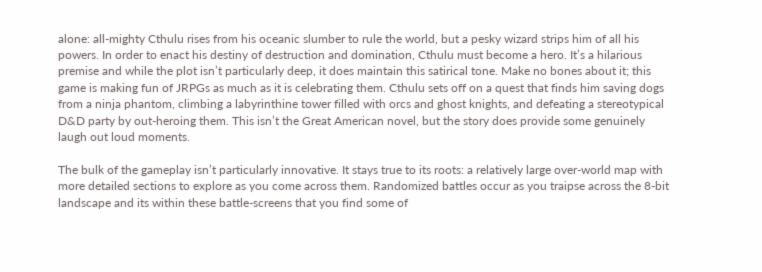alone: all-mighty Cthulu rises from his oceanic slumber to rule the world, but a pesky wizard strips him of all his powers. In order to enact his destiny of destruction and domination, Cthulu must become a hero. It’s a hilarious premise and while the plot isn’t particularly deep, it does maintain this satirical tone. Make no bones about it; this game is making fun of JRPGs as much as it is celebrating them. Cthulu sets off on a quest that finds him saving dogs from a ninja phantom, climbing a labyrinthine tower filled with orcs and ghost knights, and defeating a stereotypical D&D party by out-heroing them. This isn’t the Great American novel, but the story does provide some genuinely laugh out loud moments.

The bulk of the gameplay isn’t particularly innovative. It stays true to its roots: a relatively large over-world map with more detailed sections to explore as you come across them. Randomized battles occur as you traipse across the 8-bit landscape and its within these battle-screens that you find some of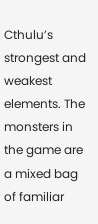Cthulu’s strongest and weakest elements. The monsters in the game are a mixed bag of familiar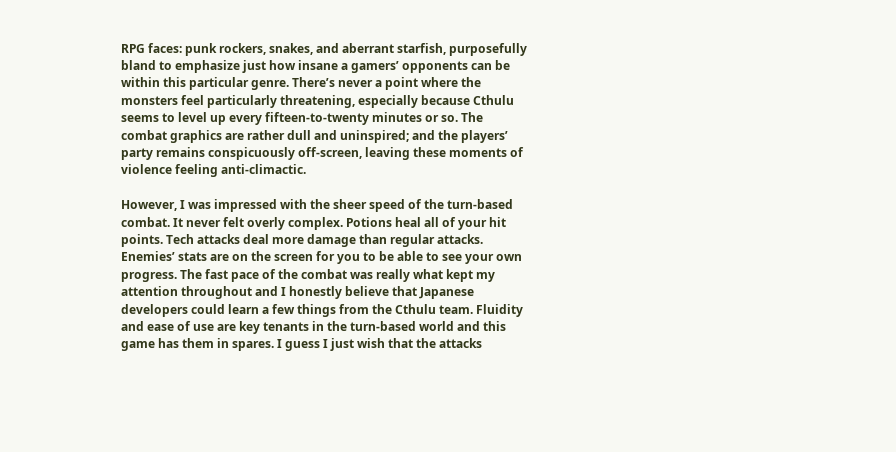RPG faces: punk rockers, snakes, and aberrant starfish, purposefully bland to emphasize just how insane a gamers’ opponents can be within this particular genre. There’s never a point where the monsters feel particularly threatening, especially because Cthulu seems to level up every fifteen-to-twenty minutes or so. The combat graphics are rather dull and uninspired; and the players’ party remains conspicuously off-screen, leaving these moments of violence feeling anti-climactic.

However, I was impressed with the sheer speed of the turn-based combat. It never felt overly complex. Potions heal all of your hit points. Tech attacks deal more damage than regular attacks. Enemies’ stats are on the screen for you to be able to see your own progress. The fast pace of the combat was really what kept my attention throughout and I honestly believe that Japanese developers could learn a few things from the Cthulu team. Fluidity and ease of use are key tenants in the turn-based world and this game has them in spares. I guess I just wish that the attacks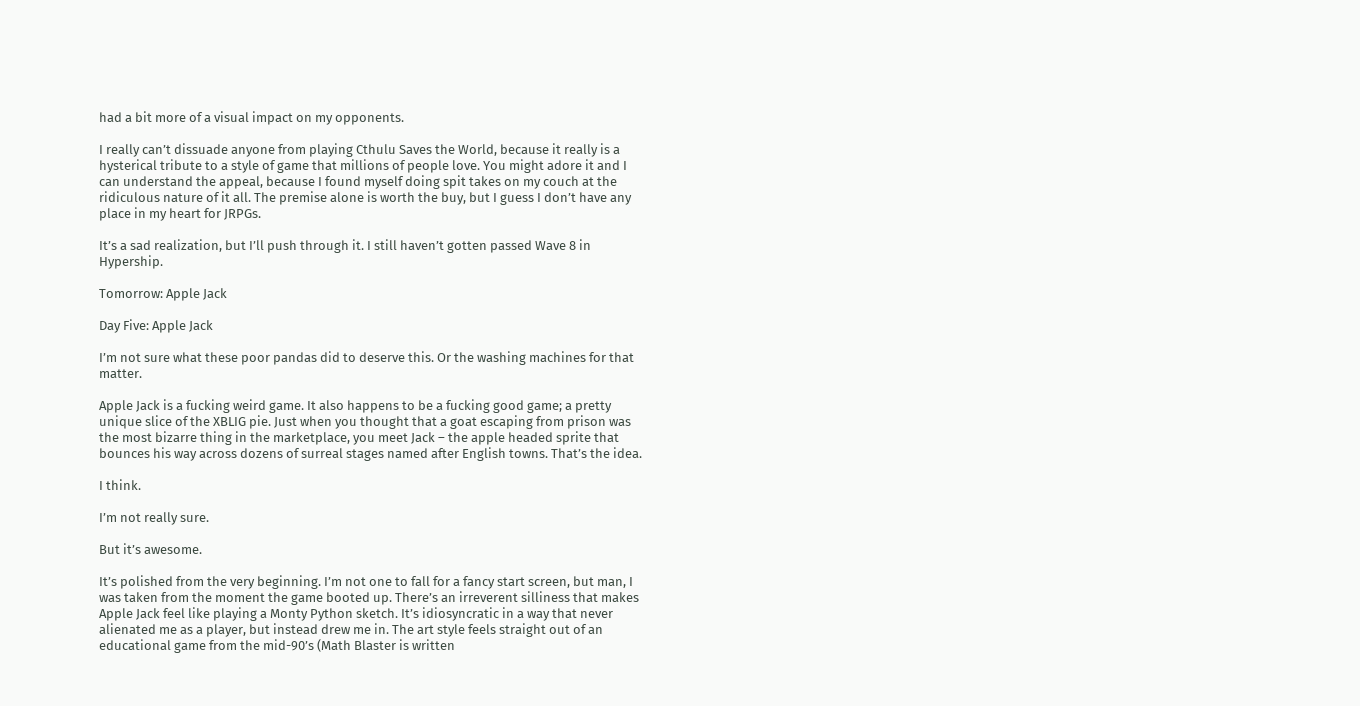had a bit more of a visual impact on my opponents.

I really can’t dissuade anyone from playing Cthulu Saves the World, because it really is a hysterical tribute to a style of game that millions of people love. You might adore it and I can understand the appeal, because I found myself doing spit takes on my couch at the ridiculous nature of it all. The premise alone is worth the buy, but I guess I don’t have any place in my heart for JRPGs.

It’s a sad realization, but I’ll push through it. I still haven’t gotten passed Wave 8 in Hypership.

Tomorrow: Apple Jack

Day Five: Apple Jack

I’m not sure what these poor pandas did to deserve this. Or the washing machines for that matter.

Apple Jack is a fucking weird game. It also happens to be a fucking good game; a pretty unique slice of the XBLIG pie. Just when you thought that a goat escaping from prison was the most bizarre thing in the marketplace, you meet Jack – the apple headed sprite that bounces his way across dozens of surreal stages named after English towns. That’s the idea.

I think.

I’m not really sure.

But it’s awesome.

It’s polished from the very beginning. I’m not one to fall for a fancy start screen, but man, I was taken from the moment the game booted up. There’s an irreverent silliness that makes Apple Jack feel like playing a Monty Python sketch. It’s idiosyncratic in a way that never alienated me as a player, but instead drew me in. The art style feels straight out of an educational game from the mid-90’s (Math Blaster is written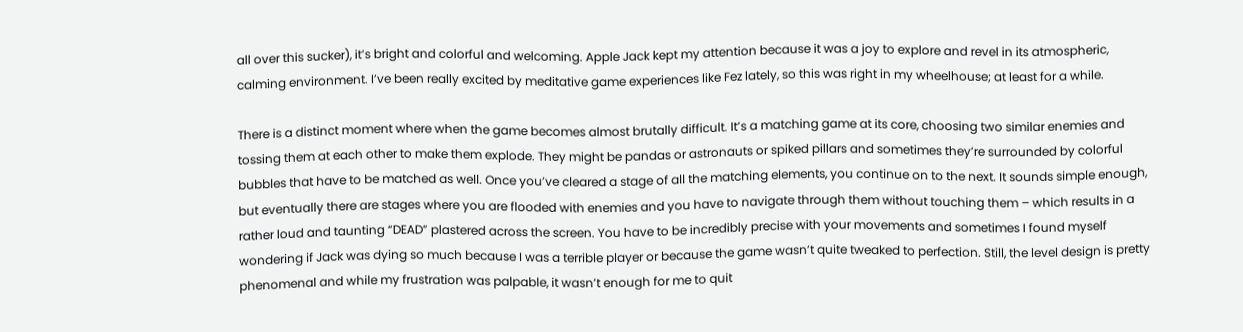all over this sucker), it’s bright and colorful and welcoming. Apple Jack kept my attention because it was a joy to explore and revel in its atmospheric, calming environment. I’ve been really excited by meditative game experiences like Fez lately, so this was right in my wheelhouse; at least for a while.

There is a distinct moment where when the game becomes almost brutally difficult. It’s a matching game at its core, choosing two similar enemies and tossing them at each other to make them explode. They might be pandas or astronauts or spiked pillars and sometimes they’re surrounded by colorful bubbles that have to be matched as well. Once you’ve cleared a stage of all the matching elements, you continue on to the next. It sounds simple enough, but eventually there are stages where you are flooded with enemies and you have to navigate through them without touching them – which results in a rather loud and taunting “DEAD” plastered across the screen. You have to be incredibly precise with your movements and sometimes I found myself wondering if Jack was dying so much because I was a terrible player or because the game wasn’t quite tweaked to perfection. Still, the level design is pretty phenomenal and while my frustration was palpable, it wasn’t enough for me to quit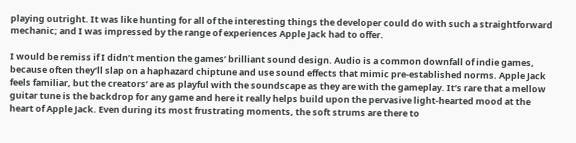playing outright. It was like hunting for all of the interesting things the developer could do with such a straightforward mechanic; and I was impressed by the range of experiences Apple Jack had to offer.

I would be remiss if I didn’t mention the games’ brilliant sound design. Audio is a common downfall of indie games, because often they’ll slap on a haphazard chiptune and use sound effects that mimic pre-established norms. Apple Jack feels familiar, but the creators’ are as playful with the soundscape as they are with the gameplay. It’s rare that a mellow guitar tune is the backdrop for any game and here it really helps build upon the pervasive light-hearted mood at the heart of Apple Jack. Even during its most frustrating moments, the soft strums are there to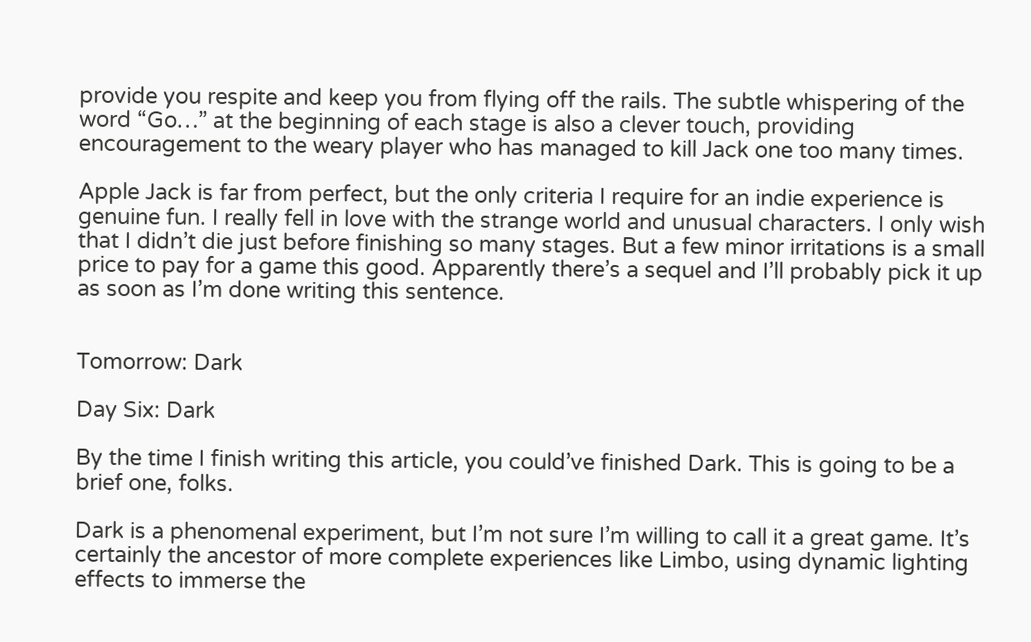provide you respite and keep you from flying off the rails. The subtle whispering of the word “Go…” at the beginning of each stage is also a clever touch, providing encouragement to the weary player who has managed to kill Jack one too many times.

Apple Jack is far from perfect, but the only criteria I require for an indie experience is genuine fun. I really fell in love with the strange world and unusual characters. I only wish that I didn’t die just before finishing so many stages. But a few minor irritations is a small price to pay for a game this good. Apparently there’s a sequel and I’ll probably pick it up as soon as I’m done writing this sentence.


Tomorrow: Dark

Day Six: Dark

By the time I finish writing this article, you could’ve finished Dark. This is going to be a brief one, folks.

Dark is a phenomenal experiment, but I’m not sure I’m willing to call it a great game. It’s certainly the ancestor of more complete experiences like Limbo, using dynamic lighting effects to immerse the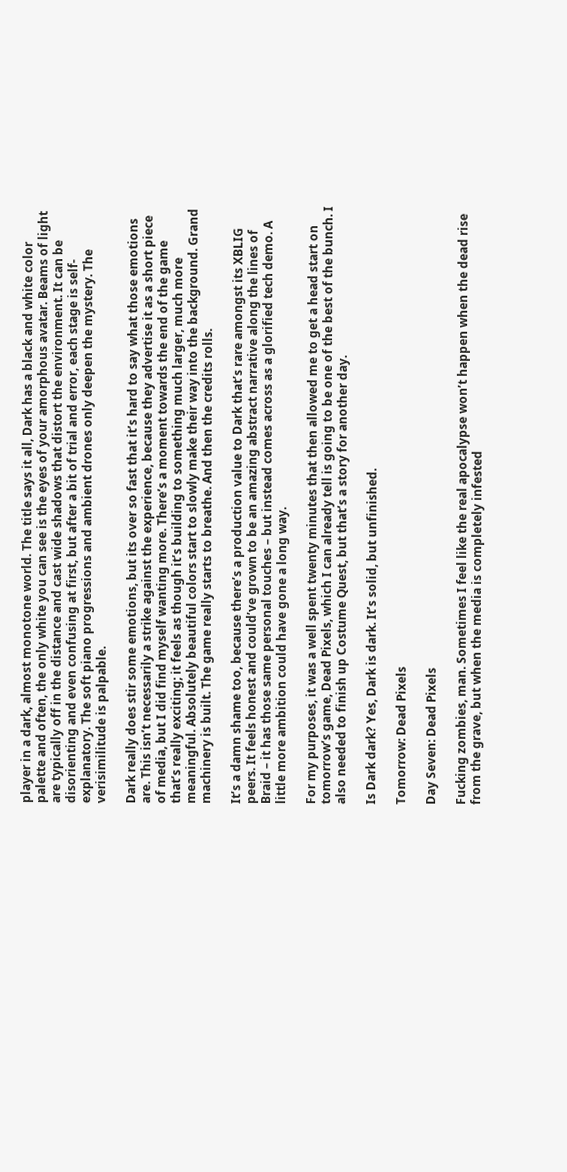player in a dark, almost monotone world. The title says it all, Dark has a black and white color palette and often, the only white you can see is the eyes of your amorphous avatar. Beams of light are typically off in the distance and cast wide shadows that distort the environment. It can be disorienting and even confusing at first, but after a bit of trial and error, each stage is self-explanatory. The soft piano progressions and ambient drones only deepen the mystery. The verisimilitude is palpable.

Dark really does stir some emotions, but its over so fast that it’s hard to say what those emotions are. This isn’t necessarily a strike against the experience, because they advertise it as a short piece of media, but I did find myself wanting more. There’s a moment towards the end of the game that’s really exciting; it feels as though it’s building to something much larger, much more meaningful. Absolutely beautiful colors start to slowly make their way into the background. Grand machinery is built. The game really starts to breathe. And then the credits rolls.

It’s a damn shame too, because there’s a production value to Dark that’s rare amongst its XBLIG peers. It feels honest and could’ve grown to be an amazing abstract narrative along the lines of Braid – it has those same personal touches – but instead comes across as a glorified tech demo. A little more ambition could have gone a long way.

For my purposes, it was a well spent twenty minutes that then allowed me to get a head start on tomorrow’s game, Dead Pixels, which I can already tell is going to be one of the best of the bunch. I also needed to finish up Costume Quest, but that’s a story for another day.

Is Dark dark? Yes, Dark is dark. It’s solid, but unfinished.

Tomorrow: Dead Pixels

Day Seven: Dead Pixels

Fucking zombies, man. Sometimes I feel like the real apocalypse won’t happen when the dead rise from the grave, but when the media is completely infested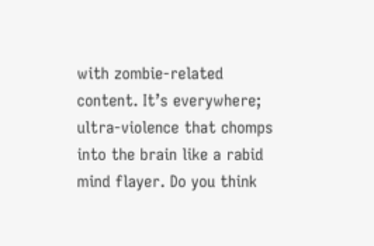with zombie-related content. It’s everywhere; ultra-violence that chomps into the brain like a rabid mind flayer. Do you think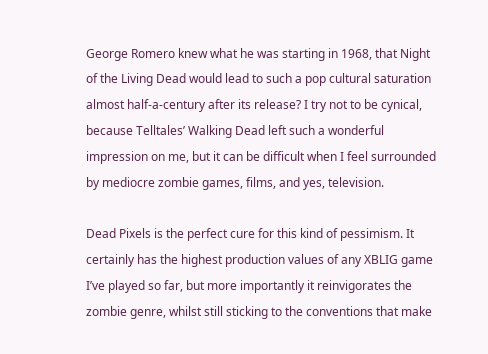George Romero knew what he was starting in 1968, that Night of the Living Dead would lead to such a pop cultural saturation almost half-a-century after its release? I try not to be cynical, because Telltales’ Walking Dead left such a wonderful impression on me, but it can be difficult when I feel surrounded by mediocre zombie games, films, and yes, television.

Dead Pixels is the perfect cure for this kind of pessimism. It certainly has the highest production values of any XBLIG game I’ve played so far, but more importantly it reinvigorates the zombie genre, whilst still sticking to the conventions that make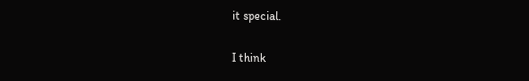it special.

I think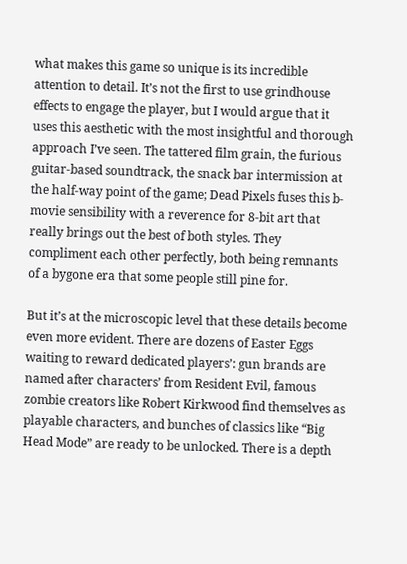what makes this game so unique is its incredible attention to detail. It’s not the first to use grindhouse effects to engage the player, but I would argue that it uses this aesthetic with the most insightful and thorough approach I’ve seen. The tattered film grain, the furious guitar-based soundtrack, the snack bar intermission at the half-way point of the game; Dead Pixels fuses this b-movie sensibility with a reverence for 8-bit art that really brings out the best of both styles. They compliment each other perfectly, both being remnants of a bygone era that some people still pine for.

But it’s at the microscopic level that these details become even more evident. There are dozens of Easter Eggs waiting to reward dedicated players’: gun brands are named after characters’ from Resident Evil, famous zombie creators like Robert Kirkwood find themselves as playable characters, and bunches of classics like “Big Head Mode” are ready to be unlocked. There is a depth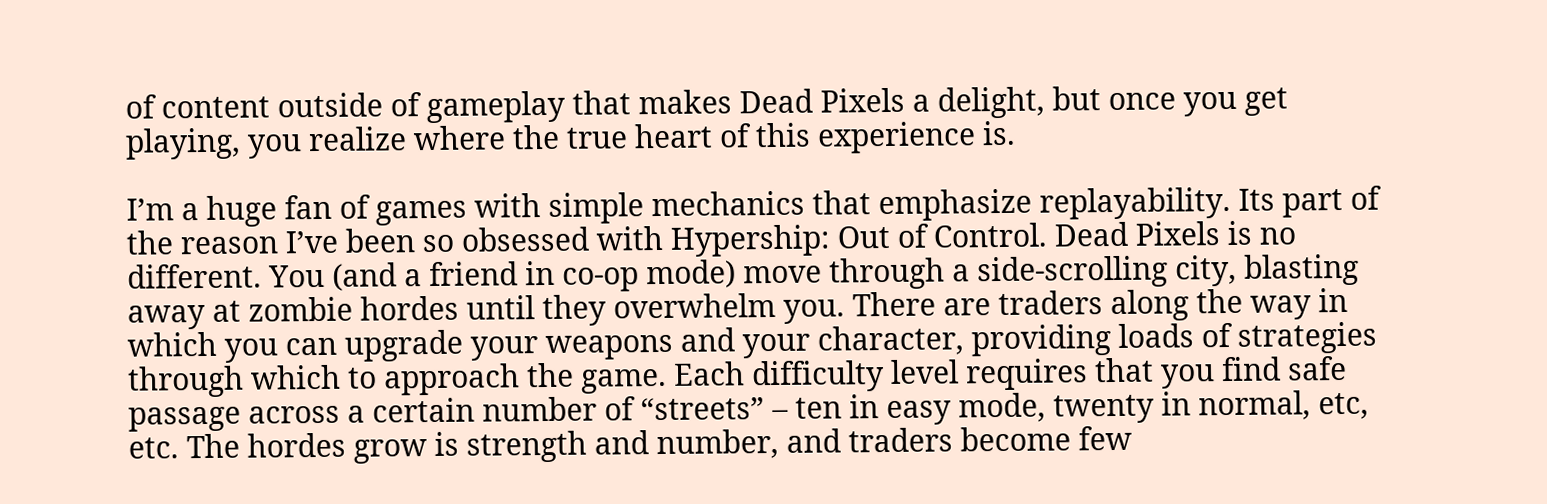of content outside of gameplay that makes Dead Pixels a delight, but once you get playing, you realize where the true heart of this experience is.

I’m a huge fan of games with simple mechanics that emphasize replayability. Its part of the reason I’ve been so obsessed with Hypership: Out of Control. Dead Pixels is no different. You (and a friend in co-op mode) move through a side-scrolling city, blasting away at zombie hordes until they overwhelm you. There are traders along the way in which you can upgrade your weapons and your character, providing loads of strategies through which to approach the game. Each difficulty level requires that you find safe passage across a certain number of “streets” – ten in easy mode, twenty in normal, etc, etc. The hordes grow is strength and number, and traders become few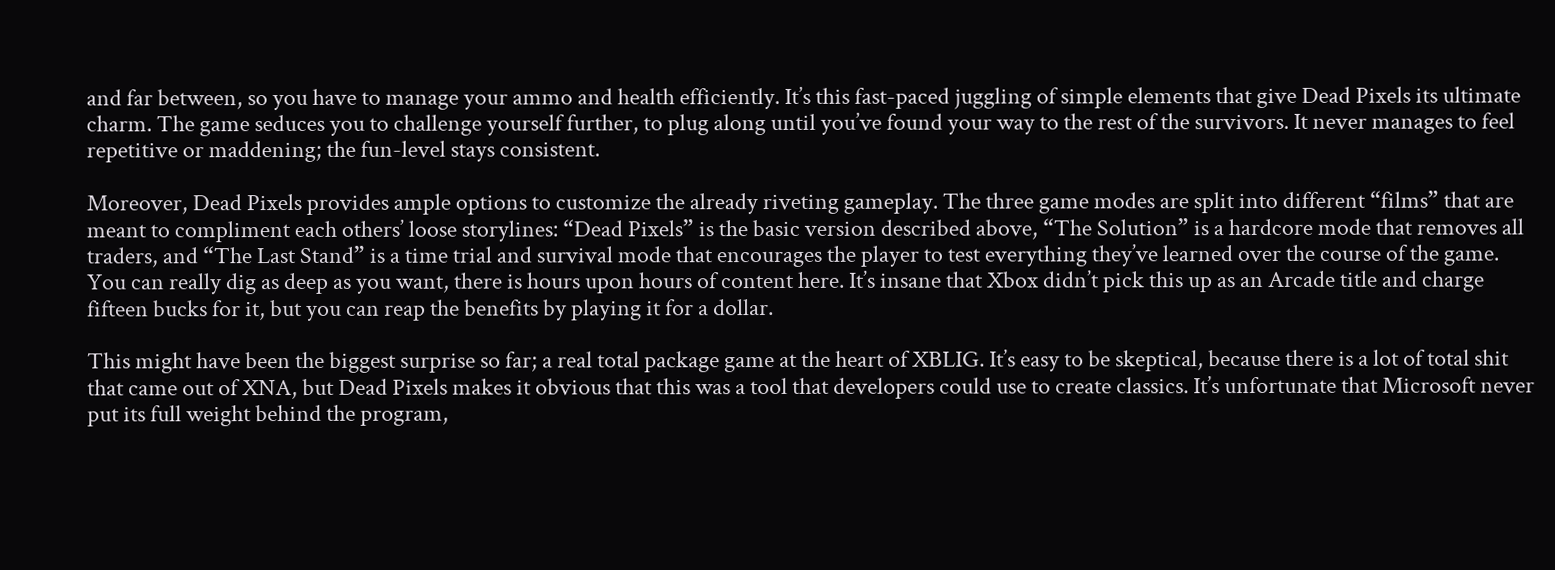and far between, so you have to manage your ammo and health efficiently. It’s this fast-paced juggling of simple elements that give Dead Pixels its ultimate charm. The game seduces you to challenge yourself further, to plug along until you’ve found your way to the rest of the survivors. It never manages to feel repetitive or maddening; the fun-level stays consistent.

Moreover, Dead Pixels provides ample options to customize the already riveting gameplay. The three game modes are split into different “films” that are meant to compliment each others’ loose storylines: “Dead Pixels” is the basic version described above, “The Solution” is a hardcore mode that removes all traders, and “The Last Stand” is a time trial and survival mode that encourages the player to test everything they’ve learned over the course of the game. You can really dig as deep as you want, there is hours upon hours of content here. It’s insane that Xbox didn’t pick this up as an Arcade title and charge fifteen bucks for it, but you can reap the benefits by playing it for a dollar.

This might have been the biggest surprise so far; a real total package game at the heart of XBLIG. It’s easy to be skeptical, because there is a lot of total shit that came out of XNA, but Dead Pixels makes it obvious that this was a tool that developers could use to create classics. It’s unfortunate that Microsoft never put its full weight behind the program,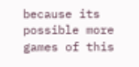because its possible more games of this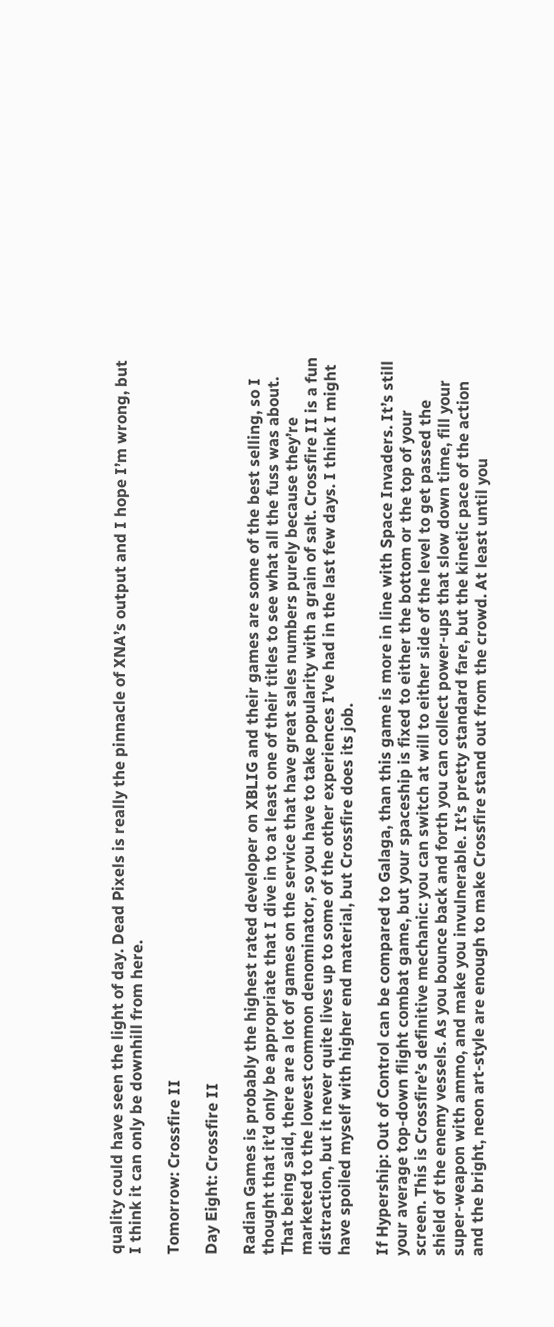quality could have seen the light of day. Dead Pixels is really the pinnacle of XNA’s output and I hope I’m wrong, but I think it can only be downhill from here.

Tomorrow: Crossfire II

Day Eight: Crossfire II

Radian Games is probably the highest rated developer on XBLIG and their games are some of the best selling, so I thought that it’d only be appropriate that I dive in to at least one of their titles to see what all the fuss was about. That being said, there are a lot of games on the service that have great sales numbers purely because they’re marketed to the lowest common denominator, so you have to take popularity with a grain of salt. Crossfire II is a fun distraction, but it never quite lives up to some of the other experiences I’ve had in the last few days. I think I might have spoiled myself with higher end material, but Crossfire does its job.

If Hypership: Out of Control can be compared to Galaga, than this game is more in line with Space Invaders. It’s still your average top-down flight combat game, but your spaceship is fixed to either the bottom or the top of your screen. This is Crossfire’s definitive mechanic: you can switch at will to either side of the level to get passed the shield of the enemy vessels. As you bounce back and forth you can collect power-ups that slow down time, fill your super-weapon with ammo, and make you invulnerable. It’s pretty standard fare, but the kinetic pace of the action and the bright, neon art-style are enough to make Crossfire stand out from the crowd. At least until you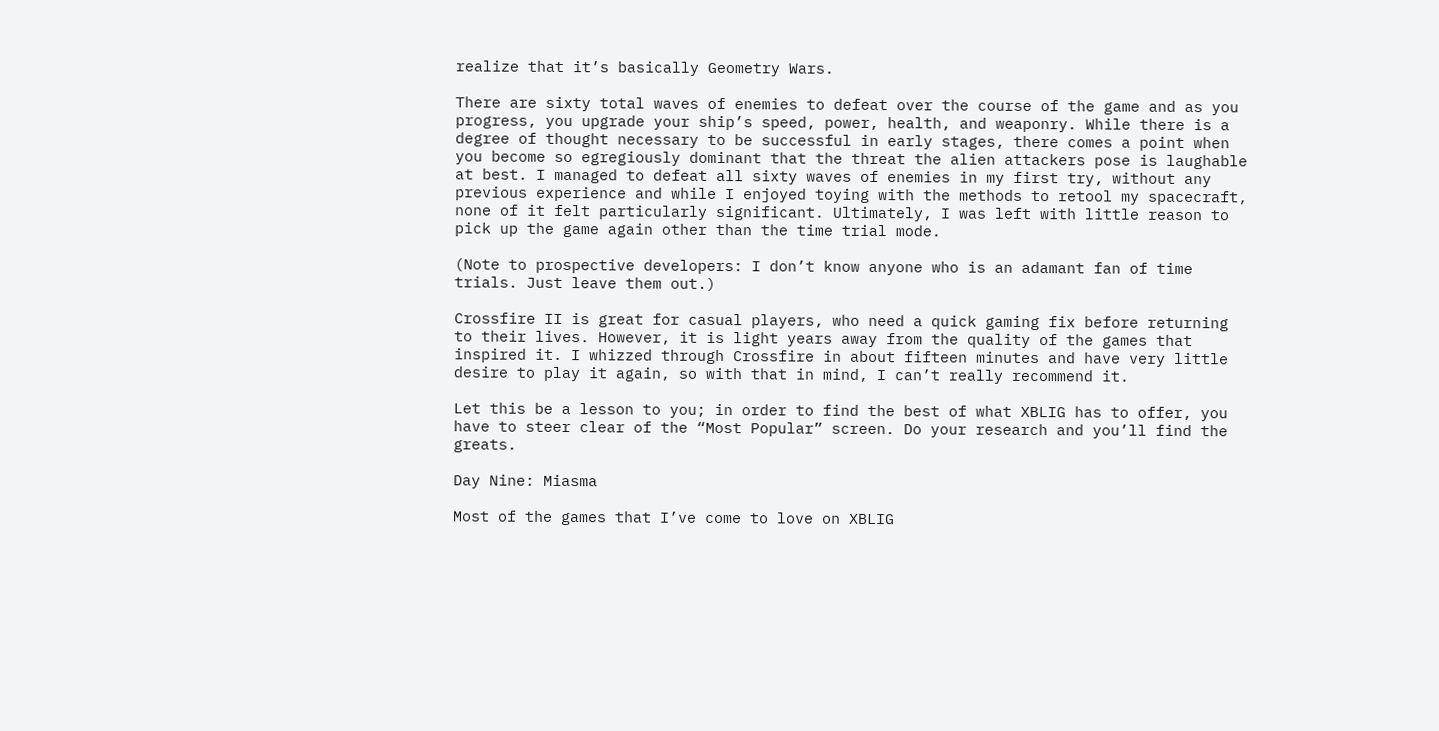realize that it’s basically Geometry Wars.

There are sixty total waves of enemies to defeat over the course of the game and as you progress, you upgrade your ship’s speed, power, health, and weaponry. While there is a degree of thought necessary to be successful in early stages, there comes a point when you become so egregiously dominant that the threat the alien attackers pose is laughable at best. I managed to defeat all sixty waves of enemies in my first try, without any previous experience and while I enjoyed toying with the methods to retool my spacecraft, none of it felt particularly significant. Ultimately, I was left with little reason to pick up the game again other than the time trial mode.

(Note to prospective developers: I don’t know anyone who is an adamant fan of time trials. Just leave them out.)

Crossfire II is great for casual players, who need a quick gaming fix before returning to their lives. However, it is light years away from the quality of the games that inspired it. I whizzed through Crossfire in about fifteen minutes and have very little desire to play it again, so with that in mind, I can’t really recommend it.

Let this be a lesson to you; in order to find the best of what XBLIG has to offer, you have to steer clear of the “Most Popular” screen. Do your research and you’ll find the greats.

Day Nine: Miasma

Most of the games that I’ve come to love on XBLIG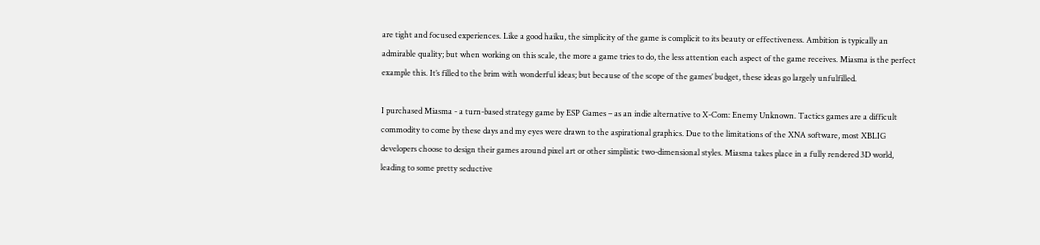are tight and focused experiences. Like a good haiku, the simplicity of the game is complicit to its beauty or effectiveness. Ambition is typically an admirable quality; but when working on this scale, the more a game tries to do, the less attention each aspect of the game receives. Miasma is the perfect example this. It’s filled to the brim with wonderful ideas; but because of the scope of the games’ budget, these ideas go largely unfulfilled.

I purchased Miasma - a turn-based strategy game by ESP Games – as an indie alternative to X-Com: Enemy Unknown. Tactics games are a difficult commodity to come by these days and my eyes were drawn to the aspirational graphics. Due to the limitations of the XNA software, most XBLIG developers choose to design their games around pixel art or other simplistic two-dimensional styles. Miasma takes place in a fully rendered 3D world, leading to some pretty seductive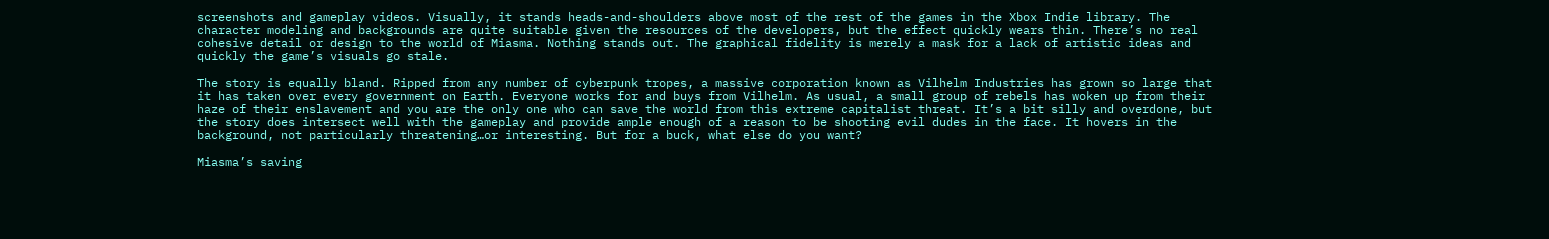screenshots and gameplay videos. Visually, it stands heads-and-shoulders above most of the rest of the games in the Xbox Indie library. The character modeling and backgrounds are quite suitable given the resources of the developers, but the effect quickly wears thin. There’s no real cohesive detail or design to the world of Miasma. Nothing stands out. The graphical fidelity is merely a mask for a lack of artistic ideas and quickly the game’s visuals go stale.

The story is equally bland. Ripped from any number of cyberpunk tropes, a massive corporation known as Vilhelm Industries has grown so large that it has taken over every government on Earth. Everyone works for and buys from Vilhelm. As usual, a small group of rebels has woken up from their haze of their enslavement and you are the only one who can save the world from this extreme capitalist threat. It’s a bit silly and overdone, but the story does intersect well with the gameplay and provide ample enough of a reason to be shooting evil dudes in the face. It hovers in the background, not particularly threatening…or interesting. But for a buck, what else do you want?

Miasma’s saving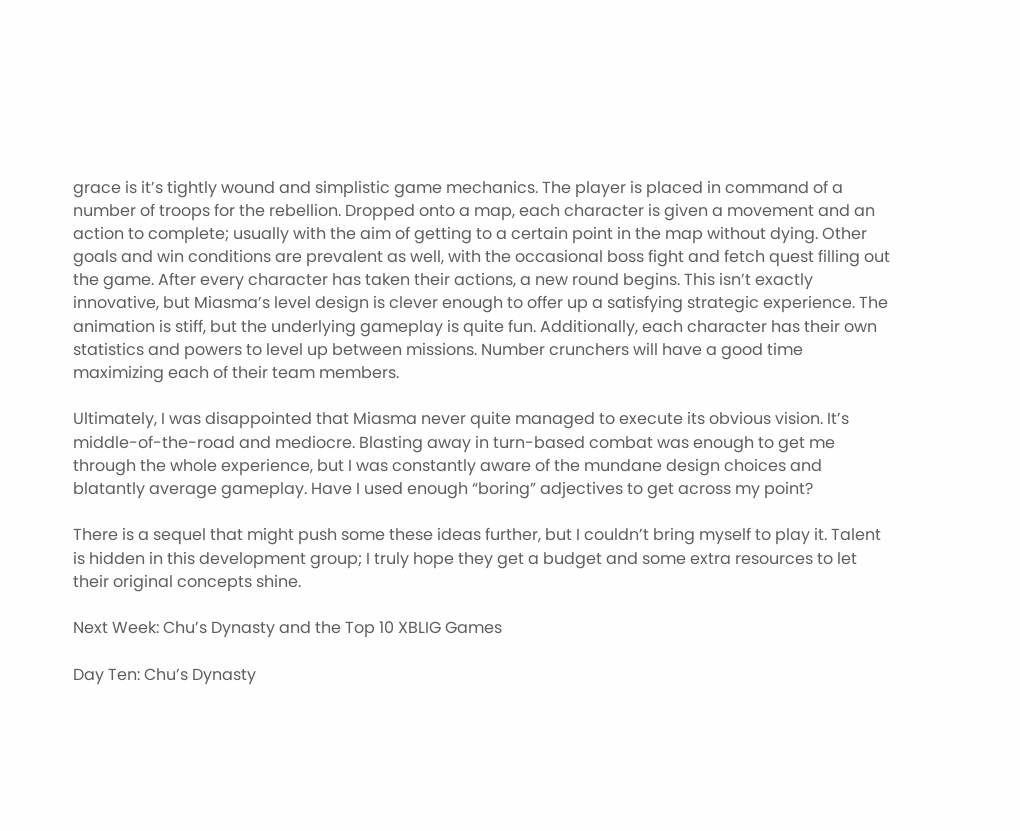grace is it’s tightly wound and simplistic game mechanics. The player is placed in command of a number of troops for the rebellion. Dropped onto a map, each character is given a movement and an action to complete; usually with the aim of getting to a certain point in the map without dying. Other goals and win conditions are prevalent as well, with the occasional boss fight and fetch quest filling out the game. After every character has taken their actions, a new round begins. This isn’t exactly innovative, but Miasma’s level design is clever enough to offer up a satisfying strategic experience. The animation is stiff, but the underlying gameplay is quite fun. Additionally, each character has their own statistics and powers to level up between missions. Number crunchers will have a good time maximizing each of their team members.

Ultimately, I was disappointed that Miasma never quite managed to execute its obvious vision. It’s middle-of-the-road and mediocre. Blasting away in turn-based combat was enough to get me through the whole experience, but I was constantly aware of the mundane design choices and blatantly average gameplay. Have I used enough “boring” adjectives to get across my point?

There is a sequel that might push some these ideas further, but I couldn’t bring myself to play it. Talent is hidden in this development group; I truly hope they get a budget and some extra resources to let their original concepts shine.

Next Week: Chu’s Dynasty and the Top 10 XBLIG Games

Day Ten: Chu’s Dynasty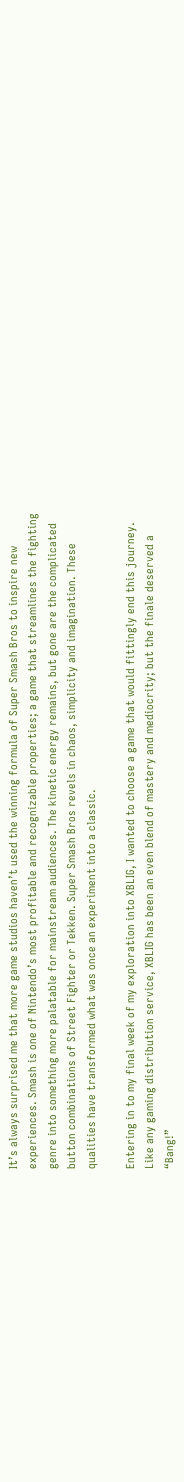It’s always surprised me that more game studios haven’t used the winning formula of Super Smash Bros to inspire new experiences. Smash is one of Nintendo’s most profitable and recognizable properties; a game that streamlines the fighting genre into something more palatable for mainstream audiences. The kinetic energy remains, but gone are the complicated button combinations of Street Fighter or Tekken. Super Smash Bros revels in chaos, simplicity and imagination. These qualities have transformed what was once an experiment into a classic.

Entering in to my final week of my exploration into XBLIG, I wanted to choose a game that would fittingly end this journey. Like any gaming distribution service, XBLIG has been an even blend of mastery and mediocrity; but the finale deserved a “Bang!”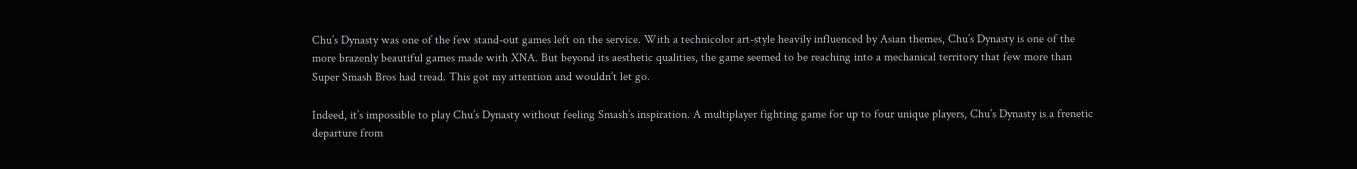Chu’s Dynasty was one of the few stand-out games left on the service. With a technicolor art-style heavily influenced by Asian themes, Chu’s Dynasty is one of the more brazenly beautiful games made with XNA. But beyond its aesthetic qualities, the game seemed to be reaching into a mechanical territory that few more than Super Smash Bros had tread. This got my attention and wouldn’t let go.

Indeed, it’s impossible to play Chu’s Dynasty without feeling Smash’s inspiration. A multiplayer fighting game for up to four unique players, Chu’s Dynasty is a frenetic departure from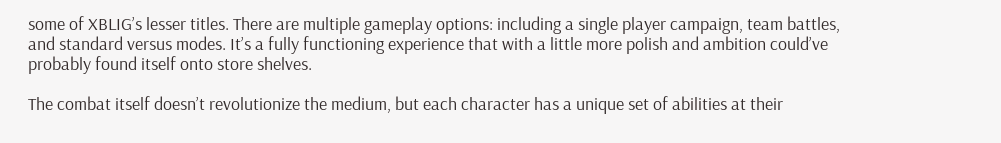some of XBLIG’s lesser titles. There are multiple gameplay options: including a single player campaign, team battles, and standard versus modes. It’s a fully functioning experience that with a little more polish and ambition could’ve probably found itself onto store shelves.

The combat itself doesn’t revolutionize the medium, but each character has a unique set of abilities at their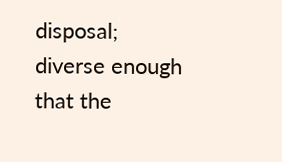disposal; diverse enough that the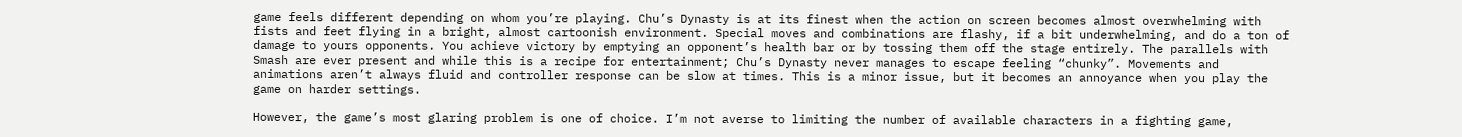game feels different depending on whom you’re playing. Chu’s Dynasty is at its finest when the action on screen becomes almost overwhelming with fists and feet flying in a bright, almost cartoonish environment. Special moves and combinations are flashy, if a bit underwhelming, and do a ton of damage to yours opponents. You achieve victory by emptying an opponent’s health bar or by tossing them off the stage entirely. The parallels with Smash are ever present and while this is a recipe for entertainment; Chu’s Dynasty never manages to escape feeling “chunky”. Movements and animations aren’t always fluid and controller response can be slow at times. This is a minor issue, but it becomes an annoyance when you play the game on harder settings.

However, the game’s most glaring problem is one of choice. I’m not averse to limiting the number of available characters in a fighting game,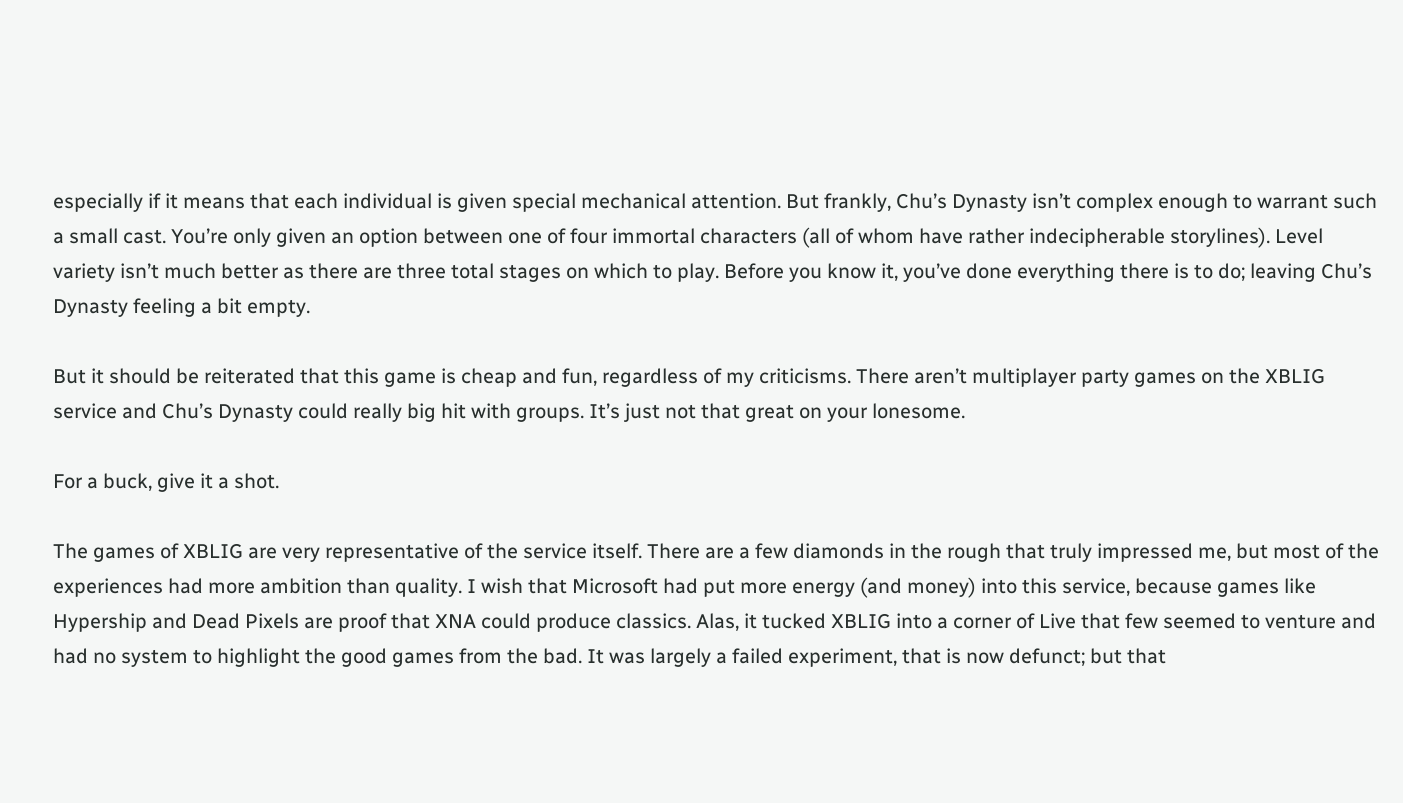especially if it means that each individual is given special mechanical attention. But frankly, Chu’s Dynasty isn’t complex enough to warrant such a small cast. You’re only given an option between one of four immortal characters (all of whom have rather indecipherable storylines). Level variety isn’t much better as there are three total stages on which to play. Before you know it, you’ve done everything there is to do; leaving Chu’s Dynasty feeling a bit empty.

But it should be reiterated that this game is cheap and fun, regardless of my criticisms. There aren’t multiplayer party games on the XBLIG service and Chu’s Dynasty could really big hit with groups. It’s just not that great on your lonesome.

For a buck, give it a shot.

The games of XBLIG are very representative of the service itself. There are a few diamonds in the rough that truly impressed me, but most of the experiences had more ambition than quality. I wish that Microsoft had put more energy (and money) into this service, because games like Hypership and Dead Pixels are proof that XNA could produce classics. Alas, it tucked XBLIG into a corner of Live that few seemed to venture and had no system to highlight the good games from the bad. It was largely a failed experiment, that is now defunct; but that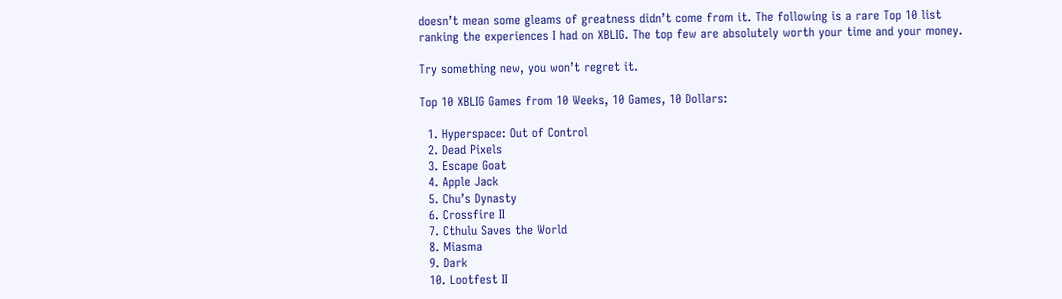doesn’t mean some gleams of greatness didn’t come from it. The following is a rare Top 10 list ranking the experiences I had on XBLIG. The top few are absolutely worth your time and your money.

Try something new, you won’t regret it.

Top 10 XBLIG Games from 10 Weeks, 10 Games, 10 Dollars:

  1. Hyperspace: Out of Control
  2. Dead Pixels
  3. Escape Goat
  4. Apple Jack
  5. Chu’s Dynasty
  6. Crossfire II
  7. Cthulu Saves the World
  8. Miasma
  9. Dark
  10. Lootfest II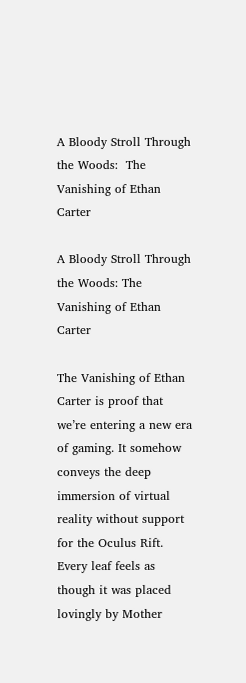A Bloody Stroll Through the Woods:  The Vanishing of Ethan Carter

A Bloody Stroll Through the Woods: The Vanishing of Ethan Carter

The Vanishing of Ethan Carter is proof that we’re entering a new era of gaming. It somehow conveys the deep immersion of virtual reality without support for the Oculus Rift. Every leaf feels as though it was placed lovingly by Mother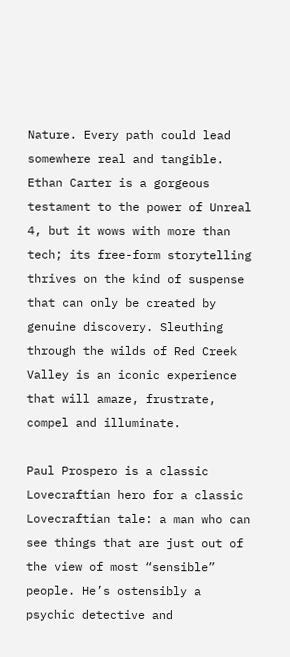Nature. Every path could lead somewhere real and tangible. Ethan Carter is a gorgeous testament to the power of Unreal 4, but it wows with more than tech; its free-form storytelling thrives on the kind of suspense that can only be created by genuine discovery. Sleuthing through the wilds of Red Creek Valley is an iconic experience that will amaze, frustrate, compel and illuminate.

Paul Prospero is a classic Lovecraftian hero for a classic Lovecraftian tale: a man who can see things that are just out of the view of most “sensible” people. He’s ostensibly a psychic detective and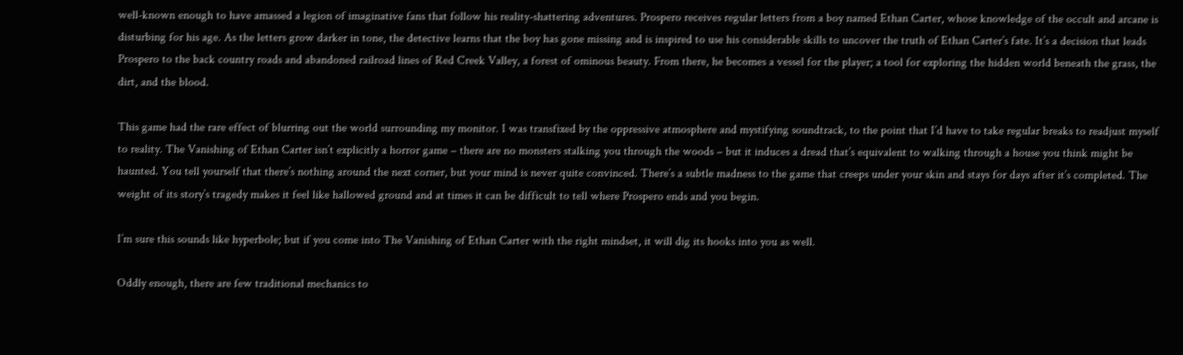well-known enough to have amassed a legion of imaginative fans that follow his reality-shattering adventures. Prospero receives regular letters from a boy named Ethan Carter, whose knowledge of the occult and arcane is disturbing for his age. As the letters grow darker in tone, the detective learns that the boy has gone missing and is inspired to use his considerable skills to uncover the truth of Ethan Carter’s fate. It’s a decision that leads Prospero to the back country roads and abandoned railroad lines of Red Creek Valley, a forest of ominous beauty. From there, he becomes a vessel for the player; a tool for exploring the hidden world beneath the grass, the dirt, and the blood.

This game had the rare effect of blurring out the world surrounding my monitor. I was transfixed by the oppressive atmosphere and mystifying soundtrack, to the point that I’d have to take regular breaks to readjust myself to reality. The Vanishing of Ethan Carter isn’t explicitly a horror game – there are no monsters stalking you through the woods – but it induces a dread that’s equivalent to walking through a house you think might be haunted. You tell yourself that there’s nothing around the next corner, but your mind is never quite convinced. There’s a subtle madness to the game that creeps under your skin and stays for days after it’s completed. The weight of its story’s tragedy makes it feel like hallowed ground and at times it can be difficult to tell where Prospero ends and you begin.

I’m sure this sounds like hyperbole; but if you come into The Vanishing of Ethan Carter with the right mindset, it will dig its hooks into you as well.

Oddly enough, there are few traditional mechanics to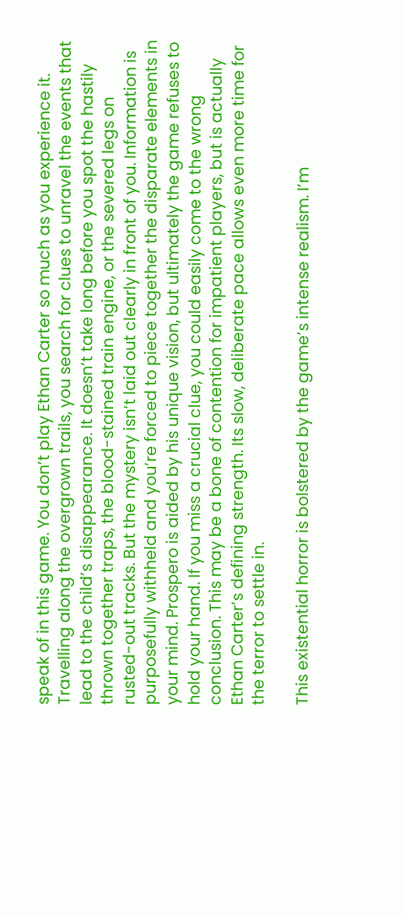speak of in this game. You don’t play Ethan Carter so much as you experience it. Travelling along the overgrown trails, you search for clues to unravel the events that lead to the child’s disappearance. It doesn’t take long before you spot the hastily thrown together traps, the blood-stained train engine, or the severed legs on rusted-out tracks. But the mystery isn’t laid out clearly in front of you. Information is purposefully withheld and you’re forced to piece together the disparate elements in your mind. Prospero is aided by his unique vision, but ultimately the game refuses to hold your hand. If you miss a crucial clue, you could easily come to the wrong conclusion. This may be a bone of contention for impatient players, but is actually Ethan Carter’s defining strength. Its slow, deliberate pace allows even more time for the terror to settle in.

This existential horror is bolstered by the game’s intense realism. I’m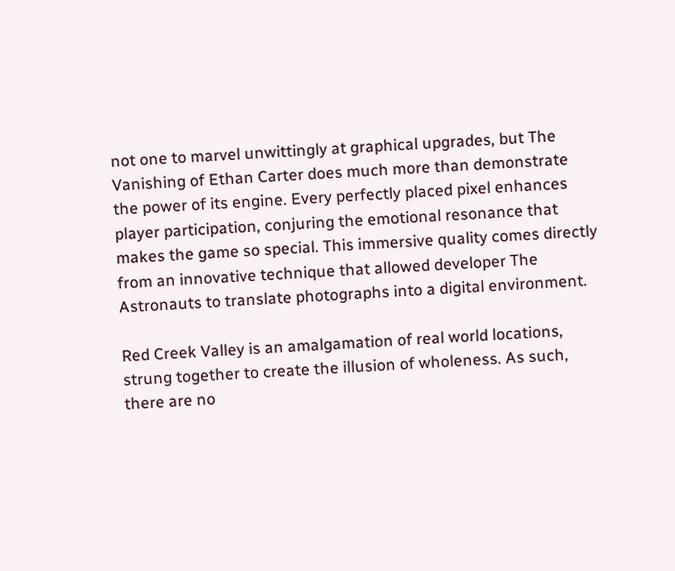not one to marvel unwittingly at graphical upgrades, but The Vanishing of Ethan Carter does much more than demonstrate the power of its engine. Every perfectly placed pixel enhances player participation, conjuring the emotional resonance that makes the game so special. This immersive quality comes directly from an innovative technique that allowed developer The Astronauts to translate photographs into a digital environment.

Red Creek Valley is an amalgamation of real world locations, strung together to create the illusion of wholeness. As such, there are no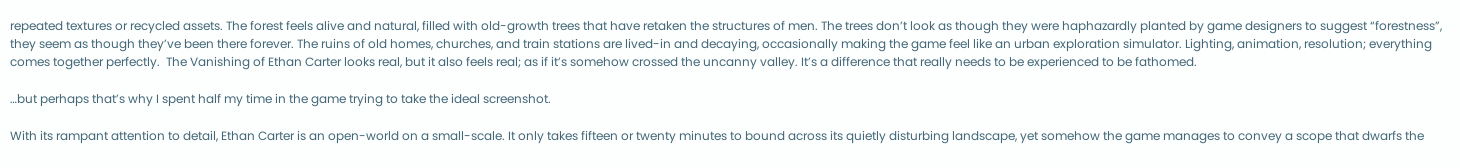repeated textures or recycled assets. The forest feels alive and natural, filled with old-growth trees that have retaken the structures of men. The trees don’t look as though they were haphazardly planted by game designers to suggest “forestness”, they seem as though they’ve been there forever. The ruins of old homes, churches, and train stations are lived-in and decaying, occasionally making the game feel like an urban exploration simulator. Lighting, animation, resolution; everything comes together perfectly.  The Vanishing of Ethan Carter looks real, but it also feels real; as if it’s somehow crossed the uncanny valley. It’s a difference that really needs to be experienced to be fathomed.

…but perhaps that’s why I spent half my time in the game trying to take the ideal screenshot.

With its rampant attention to detail, Ethan Carter is an open-world on a small-scale. It only takes fifteen or twenty minutes to bound across its quietly disturbing landscape, yet somehow the game manages to convey a scope that dwarfs the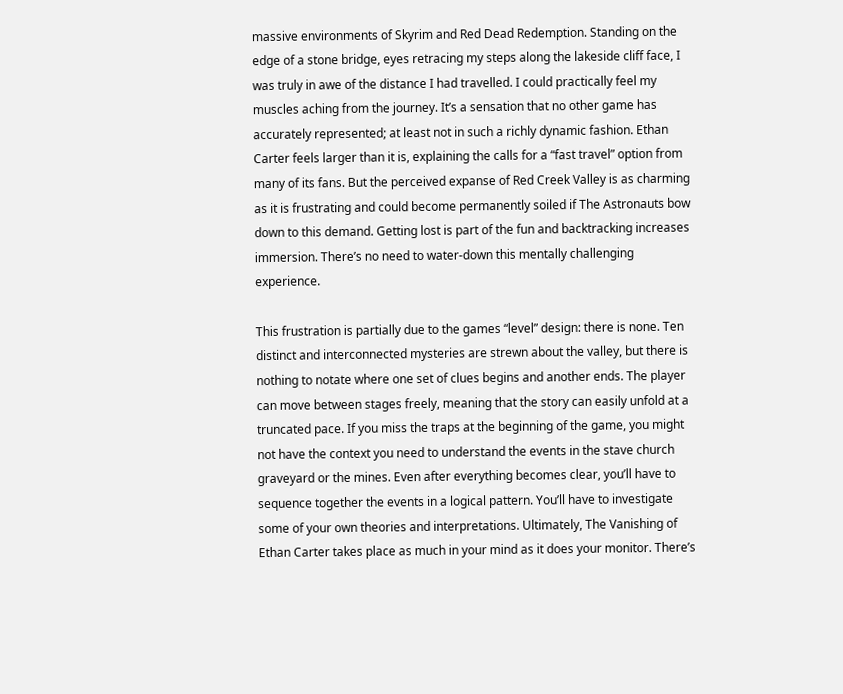massive environments of Skyrim and Red Dead Redemption. Standing on the edge of a stone bridge, eyes retracing my steps along the lakeside cliff face, I was truly in awe of the distance I had travelled. I could practically feel my muscles aching from the journey. It’s a sensation that no other game has accurately represented; at least not in such a richly dynamic fashion. Ethan Carter feels larger than it is, explaining the calls for a “fast travel” option from many of its fans. But the perceived expanse of Red Creek Valley is as charming as it is frustrating and could become permanently soiled if The Astronauts bow down to this demand. Getting lost is part of the fun and backtracking increases immersion. There’s no need to water-down this mentally challenging experience.

This frustration is partially due to the games “level” design: there is none. Ten distinct and interconnected mysteries are strewn about the valley, but there is nothing to notate where one set of clues begins and another ends. The player can move between stages freely, meaning that the story can easily unfold at a truncated pace. If you miss the traps at the beginning of the game, you might not have the context you need to understand the events in the stave church graveyard or the mines. Even after everything becomes clear, you’ll have to sequence together the events in a logical pattern. You’ll have to investigate some of your own theories and interpretations. Ultimately, The Vanishing of Ethan Carter takes place as much in your mind as it does your monitor. There’s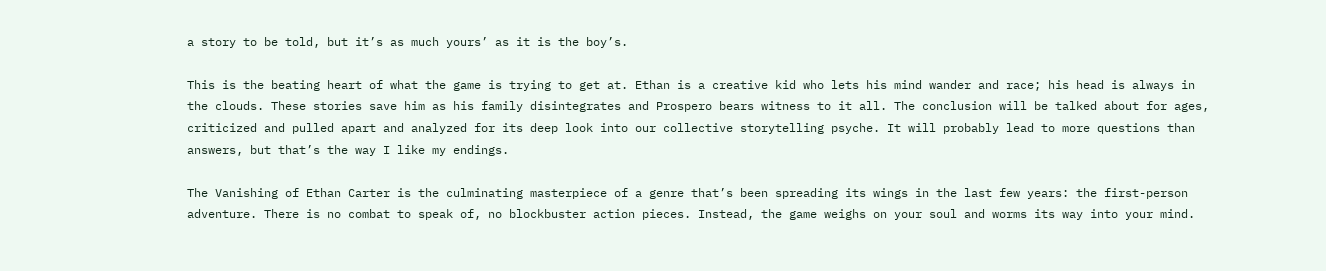a story to be told, but it’s as much yours’ as it is the boy’s.

This is the beating heart of what the game is trying to get at. Ethan is a creative kid who lets his mind wander and race; his head is always in the clouds. These stories save him as his family disintegrates and Prospero bears witness to it all. The conclusion will be talked about for ages, criticized and pulled apart and analyzed for its deep look into our collective storytelling psyche. It will probably lead to more questions than answers, but that’s the way I like my endings.

The Vanishing of Ethan Carter is the culminating masterpiece of a genre that’s been spreading its wings in the last few years: the first-person adventure. There is no combat to speak of, no blockbuster action pieces. Instead, the game weighs on your soul and worms its way into your mind.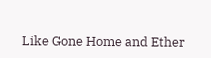Like Gone Home and Ether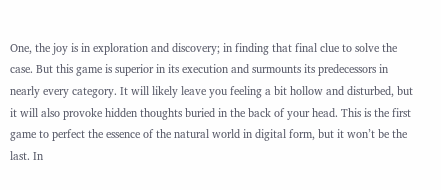One, the joy is in exploration and discovery; in finding that final clue to solve the case. But this game is superior in its execution and surmounts its predecessors in nearly every category. It will likely leave you feeling a bit hollow and disturbed, but it will also provoke hidden thoughts buried in the back of your head. This is the first game to perfect the essence of the natural world in digital form, but it won’t be the last. In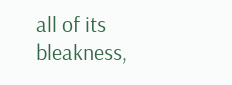all of its bleakness,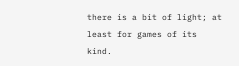there is a bit of light; at least for games of its kind.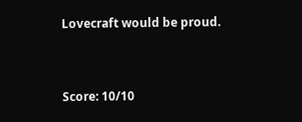Lovecraft would be proud.


Score: 10/10